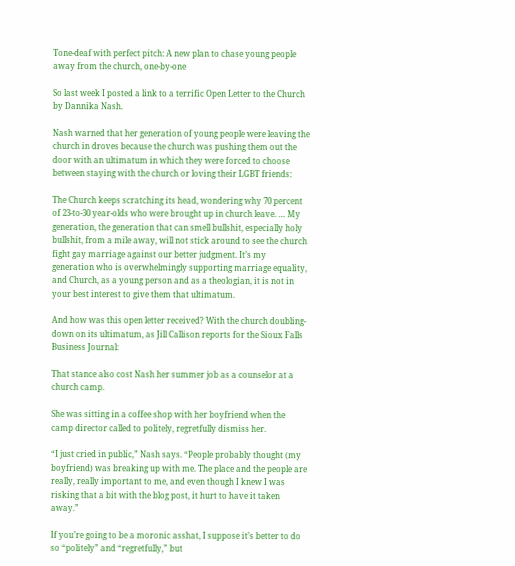Tone-deaf with perfect pitch: A new plan to chase young people away from the church, one-by-one

So last week I posted a link to a terrific Open Letter to the Church by Dannika Nash.

Nash warned that her generation of young people were leaving the church in droves because the church was pushing them out the door with an ultimatum in which they were forced to choose between staying with the church or loving their LGBT friends:

The Church keeps scratching its head, wondering why 70 percent of 23-to-30 year-olds who were brought up in church leave. … My generation, the generation that can smell bullshit, especially holy bullshit, from a mile away, will not stick around to see the church fight gay marriage against our better judgment. It’s my generation who is overwhelmingly supporting marriage equality, and Church, as a young person and as a theologian, it is not in your best interest to give them that ultimatum.

And how was this open letter received? With the church doubling-down on its ultimatum, as Jill Callison reports for the Sioux Falls Business Journal:

That stance also cost Nash her summer job as a counselor at a church camp.

She was sitting in a coffee shop with her boyfriend when the camp director called to politely, regretfully dismiss her.

“I just cried in public,” Nash says. “People probably thought (my boyfriend) was breaking up with me. The place and the people are really, really important to me, and even though I knew I was risking that a bit with the blog post, it hurt to have it taken away.”

If you’re going to be a moronic asshat, I suppose it’s better to do so “politely” and “regretfully,” but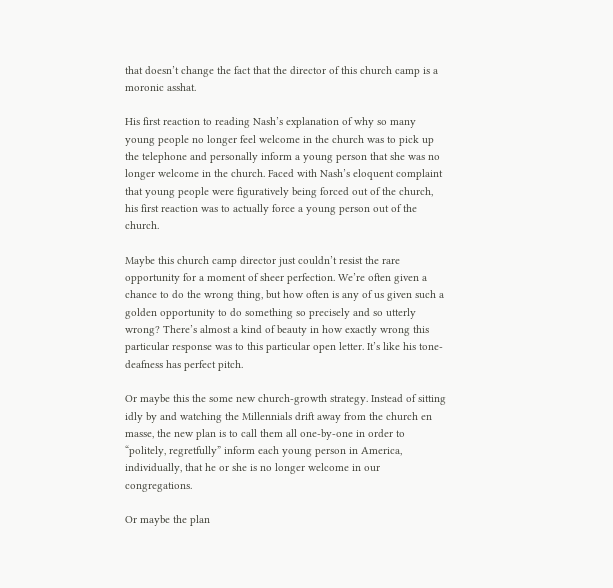that doesn’t change the fact that the director of this church camp is a moronic asshat.

His first reaction to reading Nash’s explanation of why so many young people no longer feel welcome in the church was to pick up the telephone and personally inform a young person that she was no longer welcome in the church. Faced with Nash’s eloquent complaint that young people were figuratively being forced out of the church, his first reaction was to actually force a young person out of the church.

Maybe this church camp director just couldn’t resist the rare opportunity for a moment of sheer perfection. We’re often given a chance to do the wrong thing, but how often is any of us given such a golden opportunity to do something so precisely and so utterly wrong? There’s almost a kind of beauty in how exactly wrong this particular response was to this particular open letter. It’s like his tone-deafness has perfect pitch.

Or maybe this the some new church-growth strategy. Instead of sitting idly by and watching the Millennials drift away from the church en masse, the new plan is to call them all one-by-one in order to “politely, regretfully” inform each young person in America, individually, that he or she is no longer welcome in our congregations.

Or maybe the plan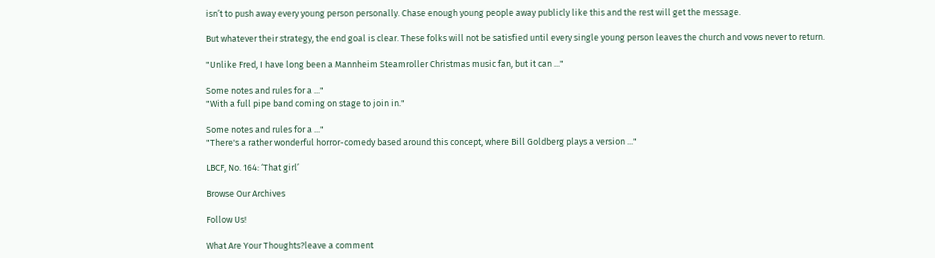isn’t to push away every young person personally. Chase enough young people away publicly like this and the rest will get the message.

But whatever their strategy, the end goal is clear. These folks will not be satisfied until every single young person leaves the church and vows never to return.

"Unlike Fred, I have long been a Mannheim Steamroller Christmas music fan, but it can ..."

Some notes and rules for a ..."
"With a full pipe band coming on stage to join in."

Some notes and rules for a ..."
"There's a rather wonderful horror-comedy based around this concept, where Bill Goldberg plays a version ..."

LBCF, No. 164: ‘That girl’

Browse Our Archives

Follow Us!

What Are Your Thoughts?leave a comment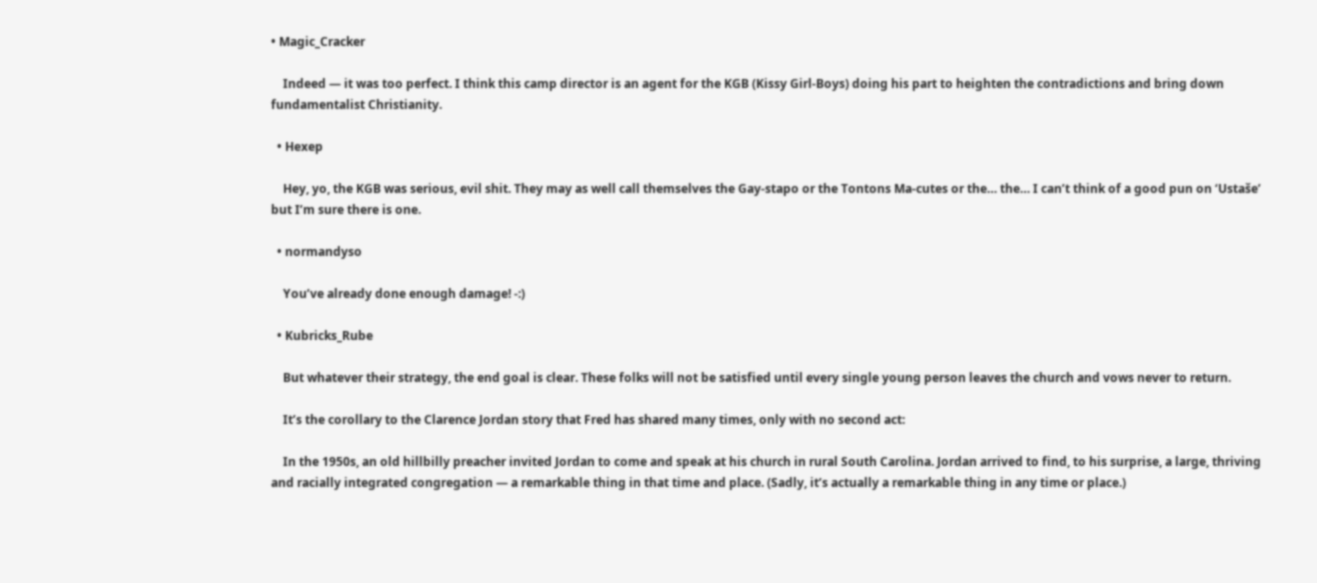• Magic_Cracker

    Indeed — it was too perfect. I think this camp director is an agent for the KGB (Kissy Girl-Boys) doing his part to heighten the contradictions and bring down fundamentalist Christianity.

  • Hexep

    Hey, yo, the KGB was serious, evil shit. They may as well call themselves the Gay-stapo or the Tontons Ma-cutes or the… the… I can’t think of a good pun on ‘Ustaše’ but I’m sure there is one.

  • normandyso

    You’ve already done enough damage! -:)

  • Kubricks_Rube

    But whatever their strategy, the end goal is clear. These folks will not be satisfied until every single young person leaves the church and vows never to return.

    It’s the corollary to the Clarence Jordan story that Fred has shared many times, only with no second act:

    In the 1950s, an old hillbilly preacher invited Jordan to come and speak at his church in rural South Carolina. Jordan arrived to find, to his surprise, a large, thriving and racially integrated congregation — a remarkable thing in that time and place. (Sadly, it’s actually a remarkable thing in any time or place.)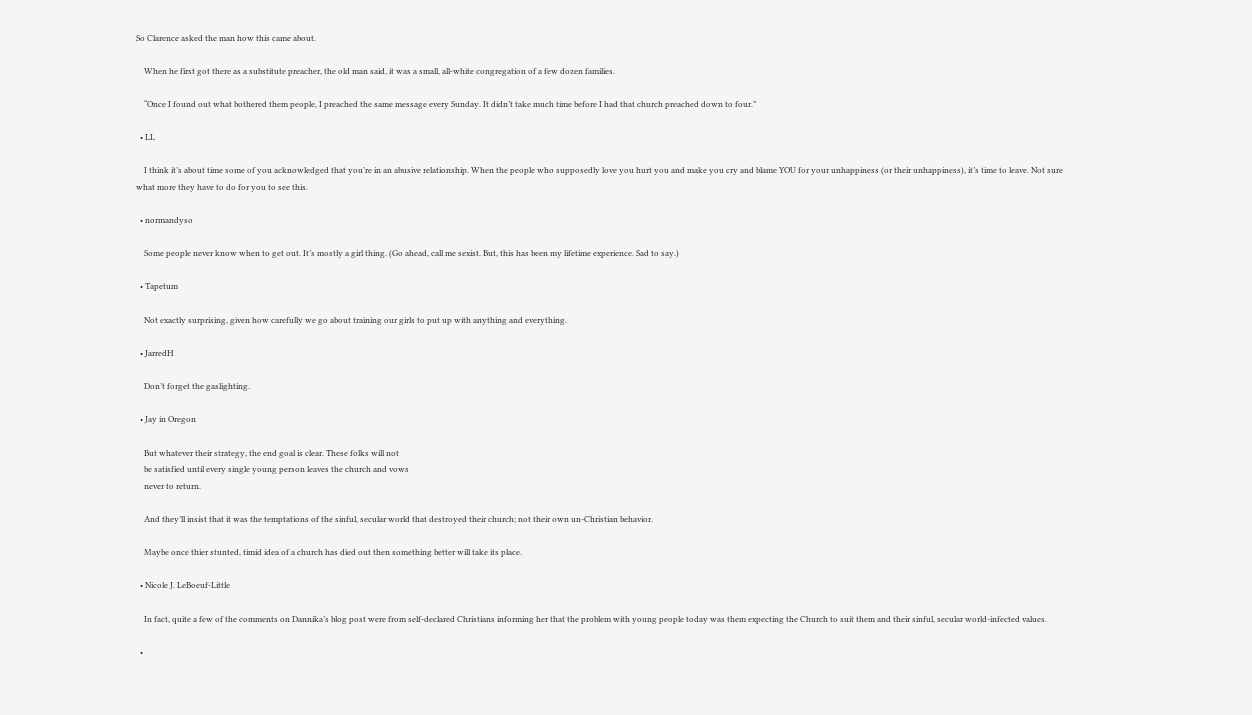So Clarence asked the man how this came about.

    When he first got there as a substitute preacher, the old man said, it was a small, all-white congregation of a few dozen families.

    “Once I found out what bothered them people, I preached the same message every Sunday. It didn’t take much time before I had that church preached down to four.”

  • LL

    I think it’s about time some of you acknowledged that you’re in an abusive relationship. When the people who supposedly love you hurt you and make you cry and blame YOU for your unhappiness (or their unhappiness), it’s time to leave. Not sure what more they have to do for you to see this.

  • normandyso

    Some people never know when to get out. It’s mostly a girl thing. (Go ahead, call me sexist. But, this has been my lifetime experience. Sad to say.)

  • Tapetum

    Not exactly surprising, given how carefully we go about training our girls to put up with anything and everything.

  • JarredH

    Don’t forget the gaslighting.

  • Jay in Oregon

    But whatever their strategy, the end goal is clear. These folks will not
    be satisfied until every single young person leaves the church and vows
    never to return.

    And they’ll insist that it was the temptations of the sinful, secular world that destroyed their church; not their own un-Christian behavior.

    Maybe once thier stunted, timid idea of a church has died out then something better will take its place.

  • Nicole J. LeBoeuf-Little

    In fact, quite a few of the comments on Dannika’s blog post were from self-declared Christians informing her that the problem with young people today was them expecting the Church to suit them and their sinful, secular world-infected values.

  •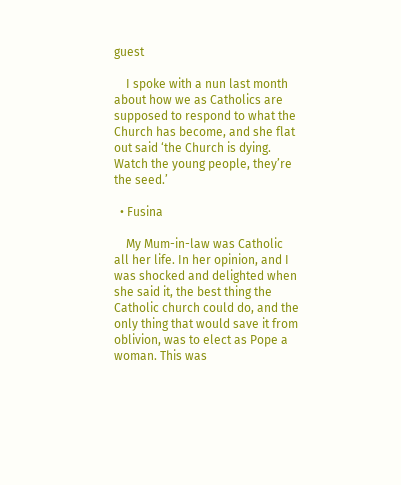guest

    I spoke with a nun last month about how we as Catholics are supposed to respond to what the Church has become, and she flat out said ‘the Church is dying. Watch the young people, they’re the seed.’

  • Fusina

    My Mum-in-law was Catholic all her life. In her opinion, and I was shocked and delighted when she said it, the best thing the Catholic church could do, and the only thing that would save it from oblivion, was to elect as Pope a woman. This was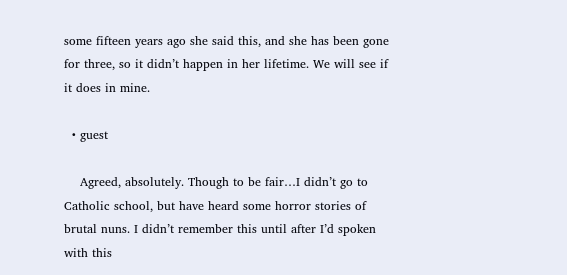some fifteen years ago she said this, and she has been gone for three, so it didn’t happen in her lifetime. We will see if it does in mine.

  • guest

    Agreed, absolutely. Though to be fair…I didn’t go to Catholic school, but have heard some horror stories of brutal nuns. I didn’t remember this until after I’d spoken with this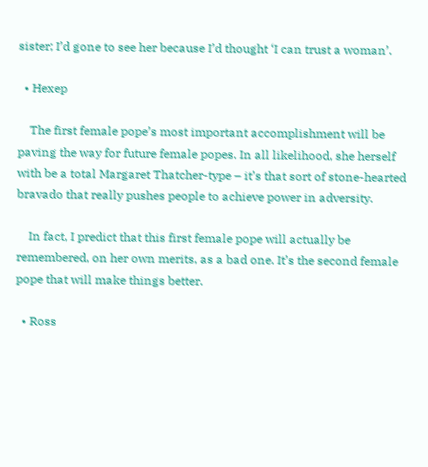sister; I’d gone to see her because I’d thought ‘I can trust a woman’.

  • Hexep

    The first female pope’s most important accomplishment will be paving the way for future female popes. In all likelihood, she herself with be a total Margaret Thatcher-type – it’s that sort of stone-hearted bravado that really pushes people to achieve power in adversity.

    In fact, I predict that this first female pope will actually be remembered, on her own merits, as a bad one. It’s the second female pope that will make things better.

  • Ross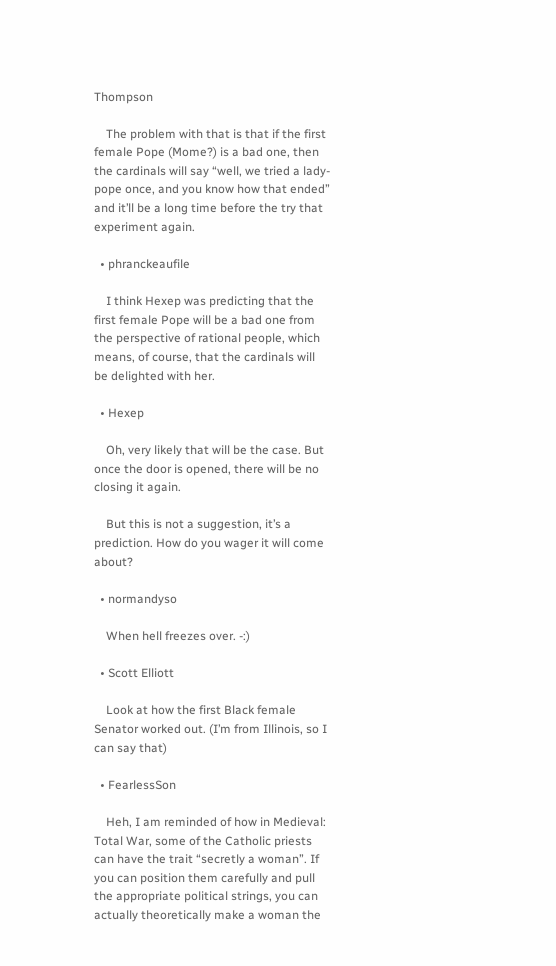Thompson

    The problem with that is that if the first female Pope (Mome?) is a bad one, then the cardinals will say “well, we tried a lady-pope once, and you know how that ended” and it’ll be a long time before the try that experiment again.

  • phranckeaufile

    I think Hexep was predicting that the first female Pope will be a bad one from the perspective of rational people, which means, of course, that the cardinals will be delighted with her.

  • Hexep

    Oh, very likely that will be the case. But once the door is opened, there will be no closing it again.

    But this is not a suggestion, it’s a prediction. How do you wager it will come about?

  • normandyso

    When hell freezes over. -:)

  • Scott Elliott

    Look at how the first Black female Senator worked out. (I’m from Illinois, so I can say that)

  • FearlessSon

    Heh, I am reminded of how in Medieval: Total War, some of the Catholic priests can have the trait “secretly a woman”. If you can position them carefully and pull the appropriate political strings, you can actually theoretically make a woman the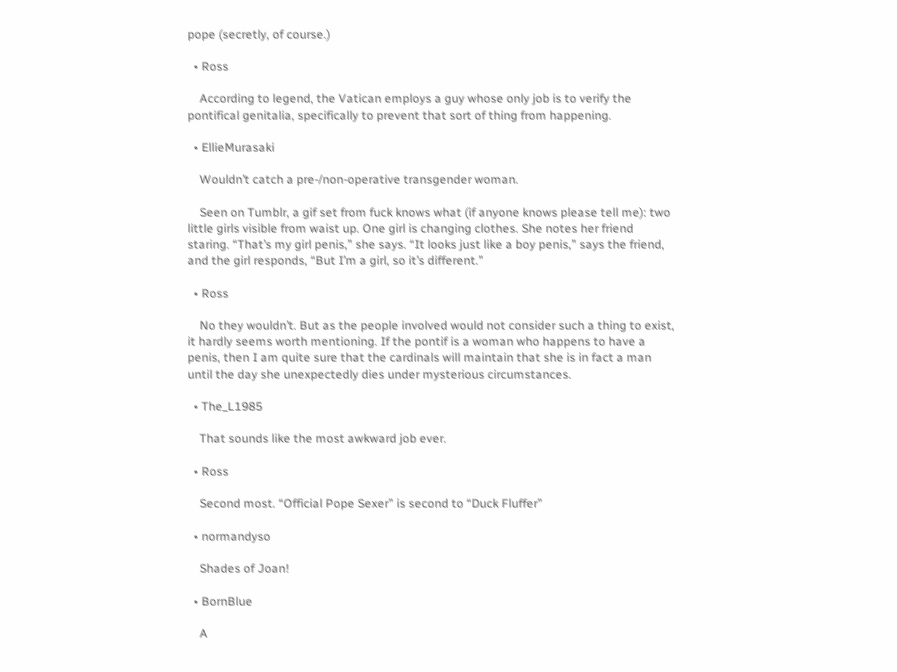pope (secretly, of course.)

  • Ross

    According to legend, the Vatican employs a guy whose only job is to verify the pontifical genitalia, specifically to prevent that sort of thing from happening.

  • EllieMurasaki

    Wouldn’t catch a pre-/non-operative transgender woman.

    Seen on Tumblr, a gif set from fuck knows what (if anyone knows please tell me): two little girls visible from waist up. One girl is changing clothes. She notes her friend staring. “That’s my girl penis,” she says. “It looks just like a boy penis,” says the friend, and the girl responds, “But I’m a girl, so it’s different.”

  • Ross

    No they wouldn’t. But as the people involved would not consider such a thing to exist, it hardly seems worth mentioning. If the pontif is a woman who happens to have a penis, then I am quite sure that the cardinals will maintain that she is in fact a man until the day she unexpectedly dies under mysterious circumstances.

  • The_L1985

    That sounds like the most awkward job ever.

  • Ross

    Second most. “Official Pope Sexer” is second to “Duck Fluffer”

  • normandyso

    Shades of Joan!

  • BornBlue

    A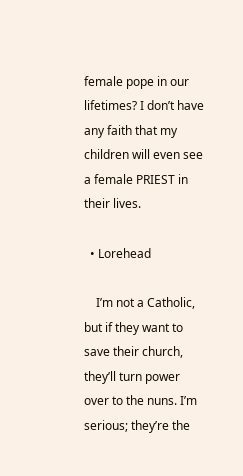female pope in our lifetimes? I don’t have any faith that my children will even see a female PRIEST in their lives.

  • Lorehead

    I’m not a Catholic, but if they want to save their church, they’ll turn power over to the nuns. I’m serious; they’re the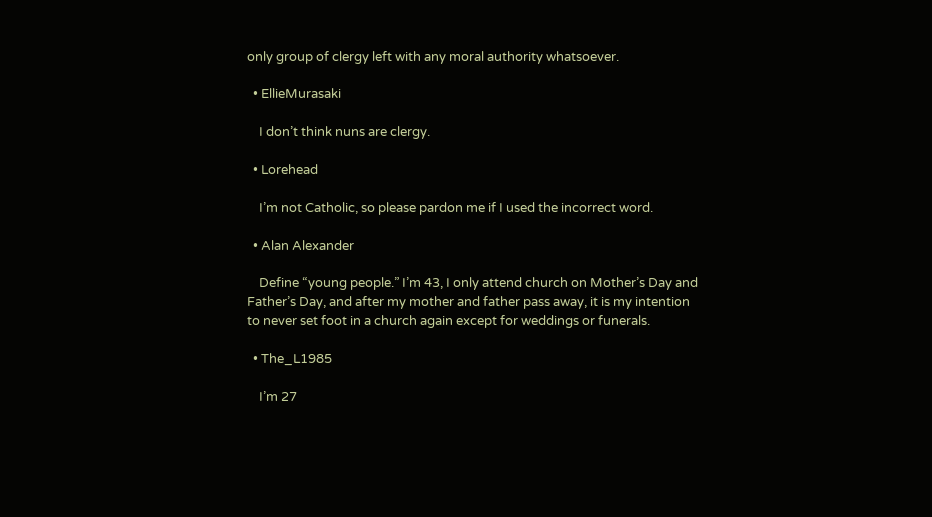only group of clergy left with any moral authority whatsoever.

  • EllieMurasaki

    I don’t think nuns are clergy.

  • Lorehead

    I’m not Catholic, so please pardon me if I used the incorrect word.

  • Alan Alexander

    Define “young people.” I’m 43, I only attend church on Mother’s Day and Father’s Day, and after my mother and father pass away, it is my intention to never set foot in a church again except for weddings or funerals.

  • The_L1985

    I’m 27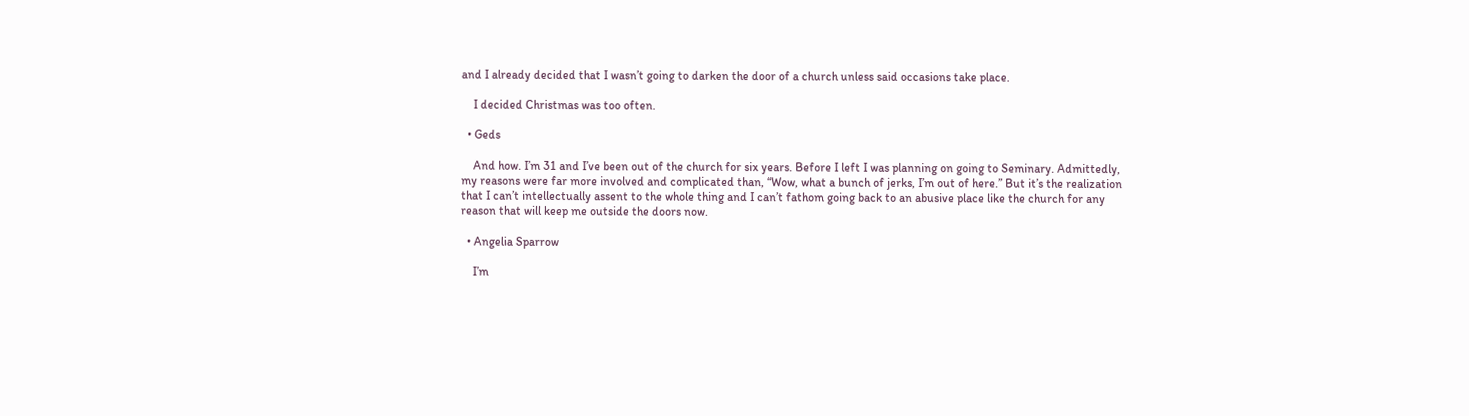and I already decided that I wasn’t going to darken the door of a church unless said occasions take place.

    I decided Christmas was too often.

  • Geds

    And how. I’m 31 and I’ve been out of the church for six years. Before I left I was planning on going to Seminary. Admittedly, my reasons were far more involved and complicated than, “Wow, what a bunch of jerks, I’m out of here.” But it’s the realization that I can’t intellectually assent to the whole thing and I can’t fathom going back to an abusive place like the church for any reason that will keep me outside the doors now.

  • Angelia Sparrow

    I’m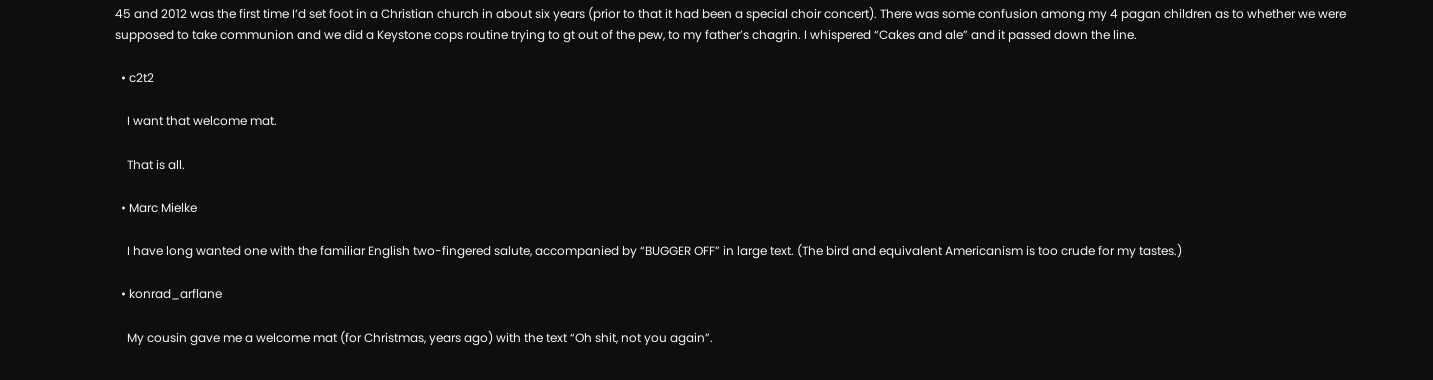45 and 2012 was the first time I’d set foot in a Christian church in about six years (prior to that it had been a special choir concert). There was some confusion among my 4 pagan children as to whether we were supposed to take communion and we did a Keystone cops routine trying to gt out of the pew, to my father’s chagrin. I whispered “Cakes and ale” and it passed down the line.

  • c2t2

    I want that welcome mat.

    That is all.

  • Marc Mielke

    I have long wanted one with the familiar English two-fingered salute, accompanied by “BUGGER OFF” in large text. (The bird and equivalent Americanism is too crude for my tastes.)

  • konrad_arflane

    My cousin gave me a welcome mat (for Christmas, years ago) with the text “Oh shit, not you again”.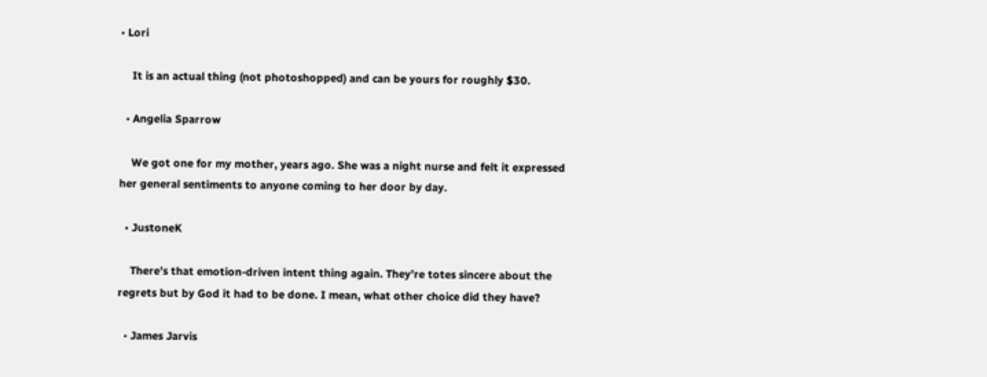• Lori

    It is an actual thing (not photoshopped) and can be yours for roughly $30.

  • Angelia Sparrow

    We got one for my mother, years ago. She was a night nurse and felt it expressed her general sentiments to anyone coming to her door by day.

  • JustoneK

    There’s that emotion-driven intent thing again. They’re totes sincere about the regrets but by God it had to be done. I mean, what other choice did they have?

  • James Jarvis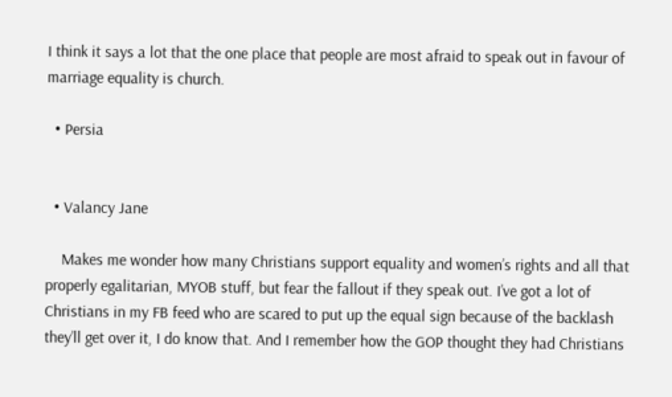I think it says a lot that the one place that people are most afraid to speak out in favour of marriage equality is church.

  • Persia


  • Valancy Jane

    Makes me wonder how many Christians support equality and women’s rights and all that properly egalitarian, MYOB stuff, but fear the fallout if they speak out. I’ve got a lot of Christians in my FB feed who are scared to put up the equal sign because of the backlash they’ll get over it, I do know that. And I remember how the GOP thought they had Christians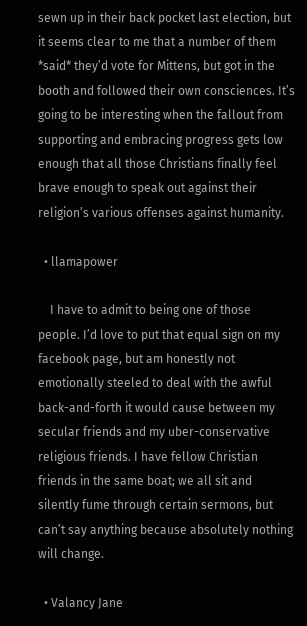sewn up in their back pocket last election, but it seems clear to me that a number of them *said* they’d vote for Mittens, but got in the booth and followed their own consciences. It’s going to be interesting when the fallout from supporting and embracing progress gets low enough that all those Christians finally feel brave enough to speak out against their religion’s various offenses against humanity.

  • llamapower

    I have to admit to being one of those people. I’d love to put that equal sign on my facebook page, but am honestly not emotionally steeled to deal with the awful back-and-forth it would cause between my secular friends and my uber-conservative religious friends. I have fellow Christian friends in the same boat; we all sit and silently fume through certain sermons, but can’t say anything because absolutely nothing will change.

  • Valancy Jane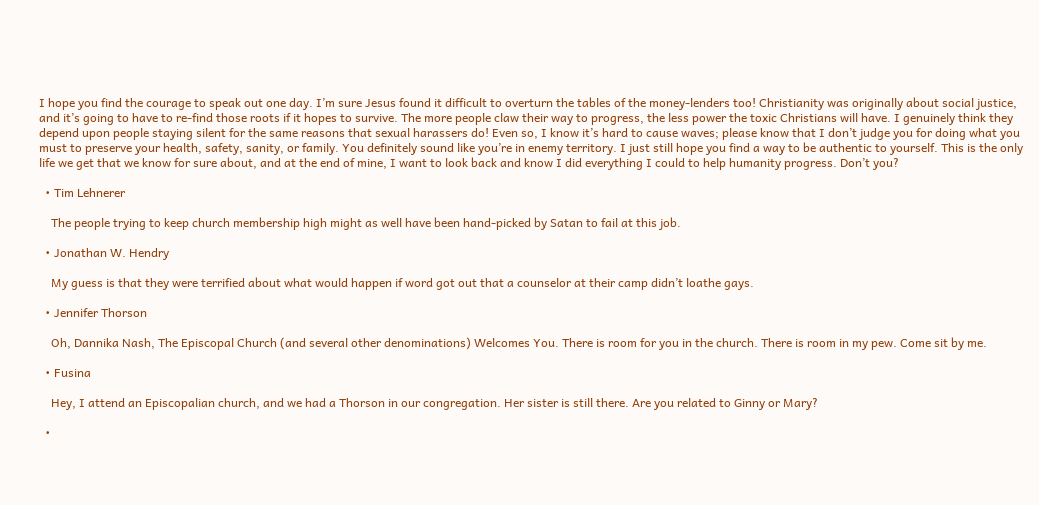I hope you find the courage to speak out one day. I’m sure Jesus found it difficult to overturn the tables of the money-lenders too! Christianity was originally about social justice, and it’s going to have to re-find those roots if it hopes to survive. The more people claw their way to progress, the less power the toxic Christians will have. I genuinely think they depend upon people staying silent for the same reasons that sexual harassers do! Even so, I know it’s hard to cause waves; please know that I don’t judge you for doing what you must to preserve your health, safety, sanity, or family. You definitely sound like you’re in enemy territory. I just still hope you find a way to be authentic to yourself. This is the only life we get that we know for sure about, and at the end of mine, I want to look back and know I did everything I could to help humanity progress. Don’t you?

  • Tim Lehnerer

    The people trying to keep church membership high might as well have been hand-picked by Satan to fail at this job.

  • Jonathan W. Hendry

    My guess is that they were terrified about what would happen if word got out that a counselor at their camp didn’t loathe gays.

  • Jennifer Thorson

    Oh, Dannika Nash, The Episcopal Church (and several other denominations) Welcomes You. There is room for you in the church. There is room in my pew. Come sit by me.

  • Fusina

    Hey, I attend an Episcopalian church, and we had a Thorson in our congregation. Her sister is still there. Are you related to Ginny or Mary?

  •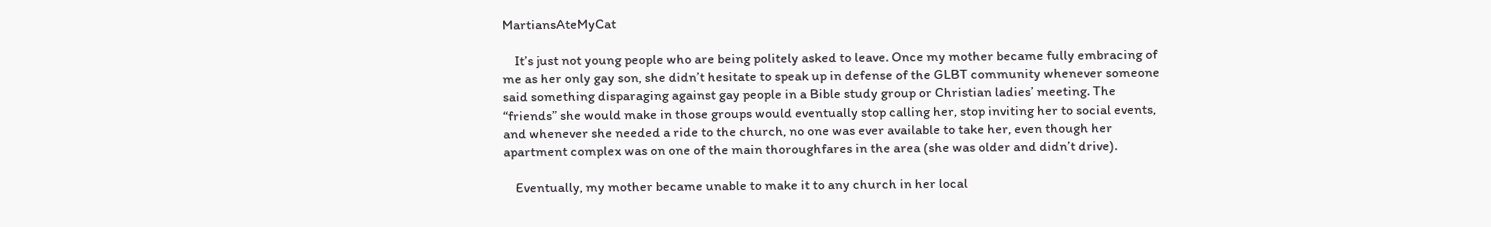MartiansAteMyCat

    It’s just not young people who are being politely asked to leave. Once my mother became fully embracing of me as her only gay son, she didn’t hesitate to speak up in defense of the GLBT community whenever someone said something disparaging against gay people in a Bible study group or Christian ladies’ meeting. The “friends” she would make in those groups would eventually stop calling her, stop inviting her to social events, and whenever she needed a ride to the church, no one was ever available to take her, even though her apartment complex was on one of the main thoroughfares in the area (she was older and didn’t drive).

    Eventually, my mother became unable to make it to any church in her local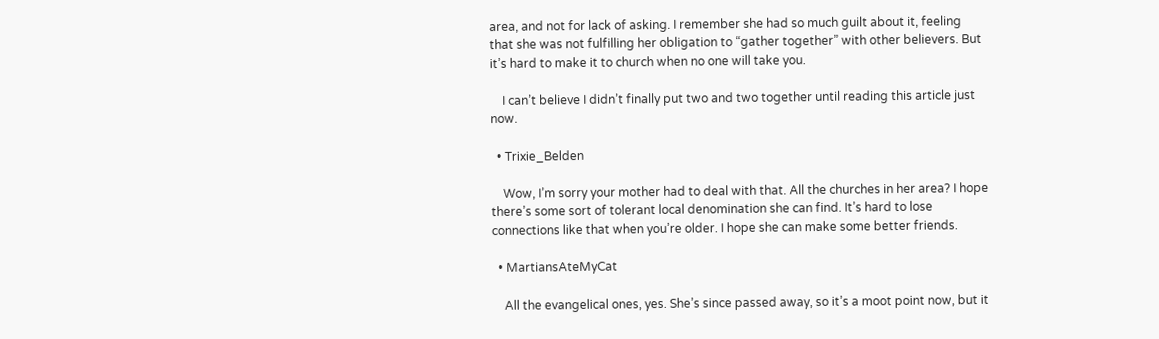area, and not for lack of asking. I remember she had so much guilt about it, feeling that she was not fulfilling her obligation to “gather together” with other believers. But it’s hard to make it to church when no one will take you.

    I can’t believe I didn’t finally put two and two together until reading this article just now.

  • Trixie_Belden

    Wow, I’m sorry your mother had to deal with that. All the churches in her area? I hope there’s some sort of tolerant local denomination she can find. It’s hard to lose connections like that when you’re older. I hope she can make some better friends.

  • MartiansAteMyCat

    All the evangelical ones, yes. She’s since passed away, so it’s a moot point now, but it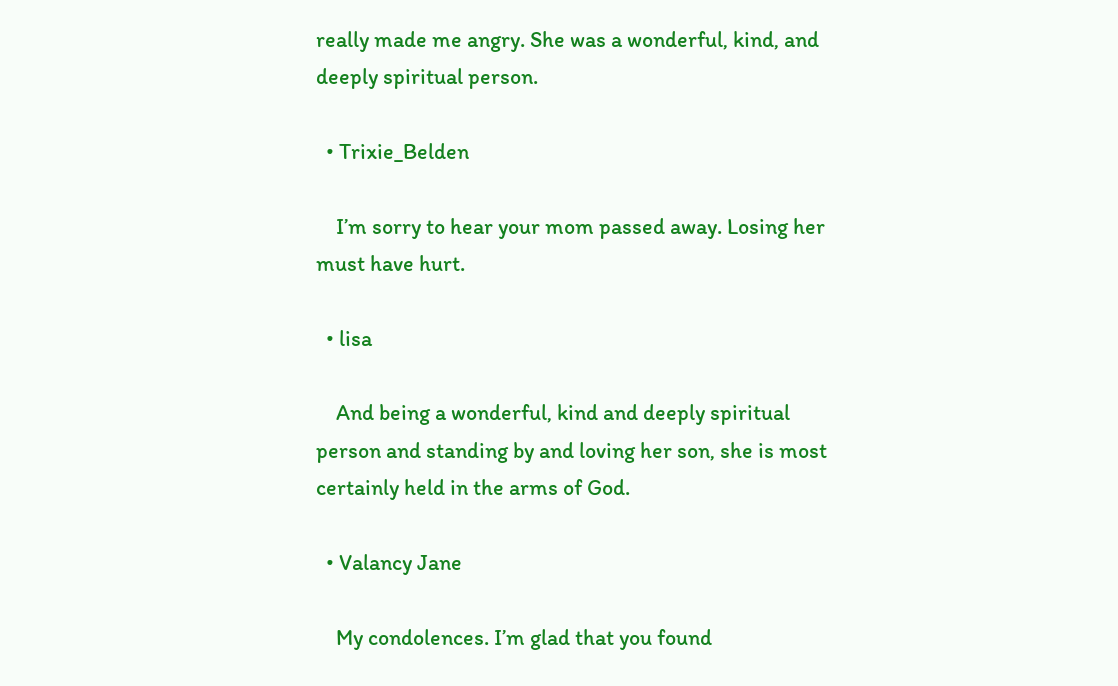really made me angry. She was a wonderful, kind, and deeply spiritual person.

  • Trixie_Belden

    I’m sorry to hear your mom passed away. Losing her must have hurt.

  • lisa

    And being a wonderful, kind and deeply spiritual person and standing by and loving her son, she is most certainly held in the arms of God.

  • Valancy Jane

    My condolences. I’m glad that you found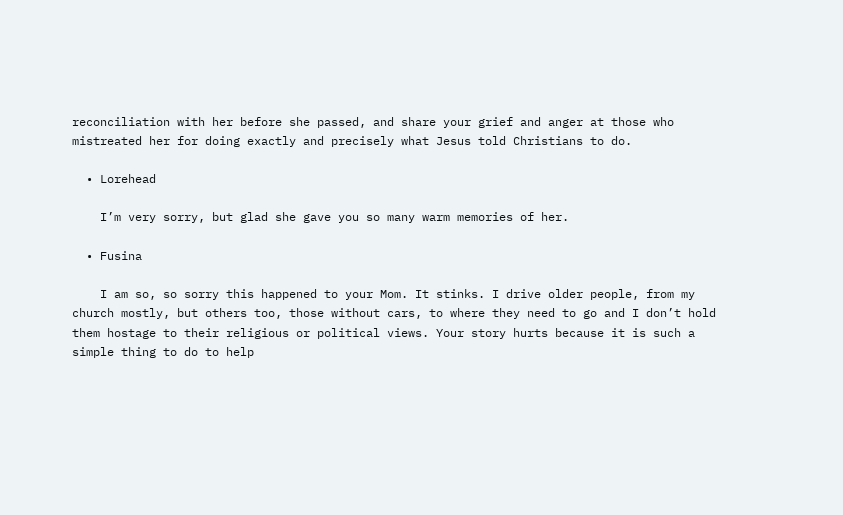reconciliation with her before she passed, and share your grief and anger at those who mistreated her for doing exactly and precisely what Jesus told Christians to do.

  • Lorehead

    I’m very sorry, but glad she gave you so many warm memories of her.

  • Fusina

    I am so, so sorry this happened to your Mom. It stinks. I drive older people, from my church mostly, but others too, those without cars, to where they need to go and I don’t hold them hostage to their religious or political views. Your story hurts because it is such a simple thing to do to help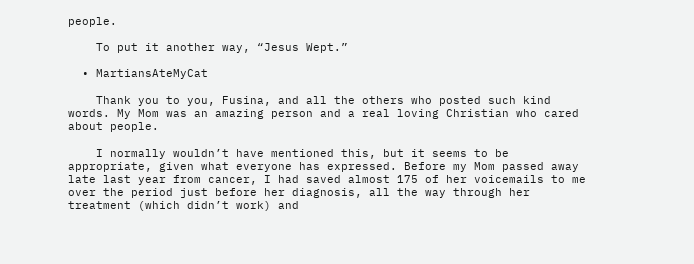people.

    To put it another way, “Jesus Wept.”

  • MartiansAteMyCat

    Thank you to you, Fusina, and all the others who posted such kind words. My Mom was an amazing person and a real loving Christian who cared about people.

    I normally wouldn’t have mentioned this, but it seems to be appropriate, given what everyone has expressed. Before my Mom passed away late last year from cancer, I had saved almost 175 of her voicemails to me over the period just before her diagnosis, all the way through her treatment (which didn’t work) and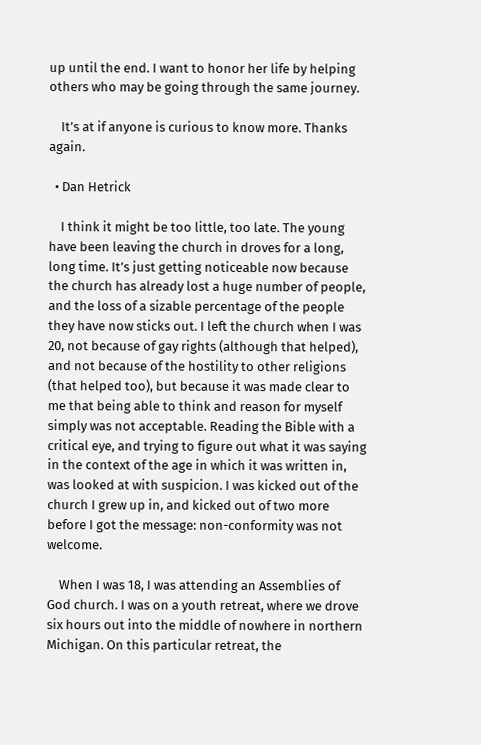up until the end. I want to honor her life by helping others who may be going through the same journey.

    It’s at if anyone is curious to know more. Thanks again.

  • Dan Hetrick

    I think it might be too little, too late. The young have been leaving the church in droves for a long, long time. It’s just getting noticeable now because the church has already lost a huge number of people, and the loss of a sizable percentage of the people they have now sticks out. I left the church when I was 20, not because of gay rights (although that helped), and not because of the hostility to other religions (that helped too), but because it was made clear to me that being able to think and reason for myself simply was not acceptable. Reading the Bible with a critical eye, and trying to figure out what it was saying in the context of the age in which it was written in, was looked at with suspicion. I was kicked out of the church I grew up in, and kicked out of two more before I got the message: non-conformity was not welcome.

    When I was 18, I was attending an Assemblies of God church. I was on a youth retreat, where we drove six hours out into the middle of nowhere in northern Michigan. On this particular retreat, the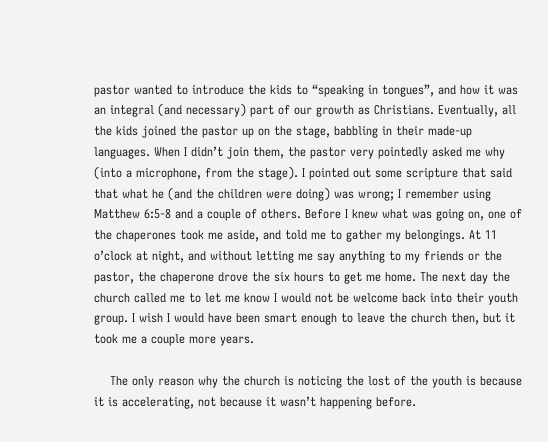pastor wanted to introduce the kids to “speaking in tongues”, and how it was an integral (and necessary) part of our growth as Christians. Eventually, all the kids joined the pastor up on the stage, babbling in their made-up languages. When I didn’t join them, the pastor very pointedly asked me why (into a microphone, from the stage). I pointed out some scripture that said that what he (and the children were doing) was wrong; I remember using Matthew 6:5-8 and a couple of others. Before I knew what was going on, one of the chaperones took me aside, and told me to gather my belongings. At 11 o’clock at night, and without letting me say anything to my friends or the pastor, the chaperone drove the six hours to get me home. The next day the church called me to let me know I would not be welcome back into their youth group. I wish I would have been smart enough to leave the church then, but it took me a couple more years.

    The only reason why the church is noticing the lost of the youth is because it is accelerating, not because it wasn’t happening before.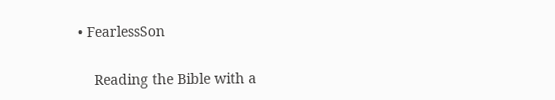• FearlessSon

    Reading the Bible with a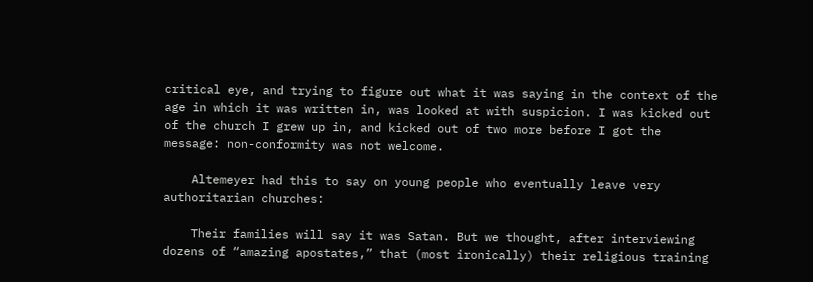critical eye, and trying to figure out what it was saying in the context of the age in which it was written in, was looked at with suspicion. I was kicked out of the church I grew up in, and kicked out of two more before I got the message: non-conformity was not welcome.

    Altemeyer had this to say on young people who eventually leave very authoritarian churches:

    Their families will say it was Satan. But we thought, after interviewing dozens of “amazing apostates,” that (most ironically) their religious training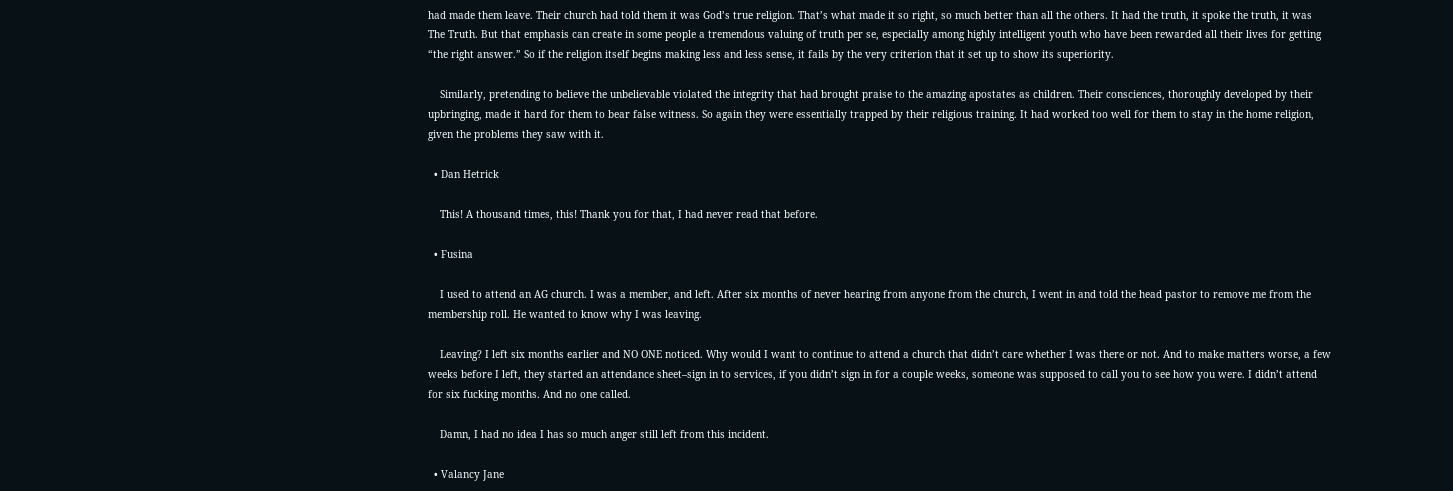had made them leave. Their church had told them it was God’s true religion. That’s what made it so right, so much better than all the others. It had the truth, it spoke the truth, it was The Truth. But that emphasis can create in some people a tremendous valuing of truth per se, especially among highly intelligent youth who have been rewarded all their lives for getting “the right answer.” So if the religion itself begins making less and less sense, it fails by the very criterion that it set up to show its superiority.

    Similarly, pretending to believe the unbelievable violated the integrity that had brought praise to the amazing apostates as children. Their consciences, thoroughly developed by their upbringing, made it hard for them to bear false witness. So again they were essentially trapped by their religious training. It had worked too well for them to stay in the home religion, given the problems they saw with it.

  • Dan Hetrick

    This! A thousand times, this! Thank you for that, I had never read that before.

  • Fusina

    I used to attend an AG church. I was a member, and left. After six months of never hearing from anyone from the church, I went in and told the head pastor to remove me from the membership roll. He wanted to know why I was leaving.

    Leaving? I left six months earlier and NO ONE noticed. Why would I want to continue to attend a church that didn’t care whether I was there or not. And to make matters worse, a few weeks before I left, they started an attendance sheet–sign in to services, if you didn’t sign in for a couple weeks, someone was supposed to call you to see how you were. I didn’t attend for six fucking months. And no one called.

    Damn, I had no idea I has so much anger still left from this incident.

  • Valancy Jane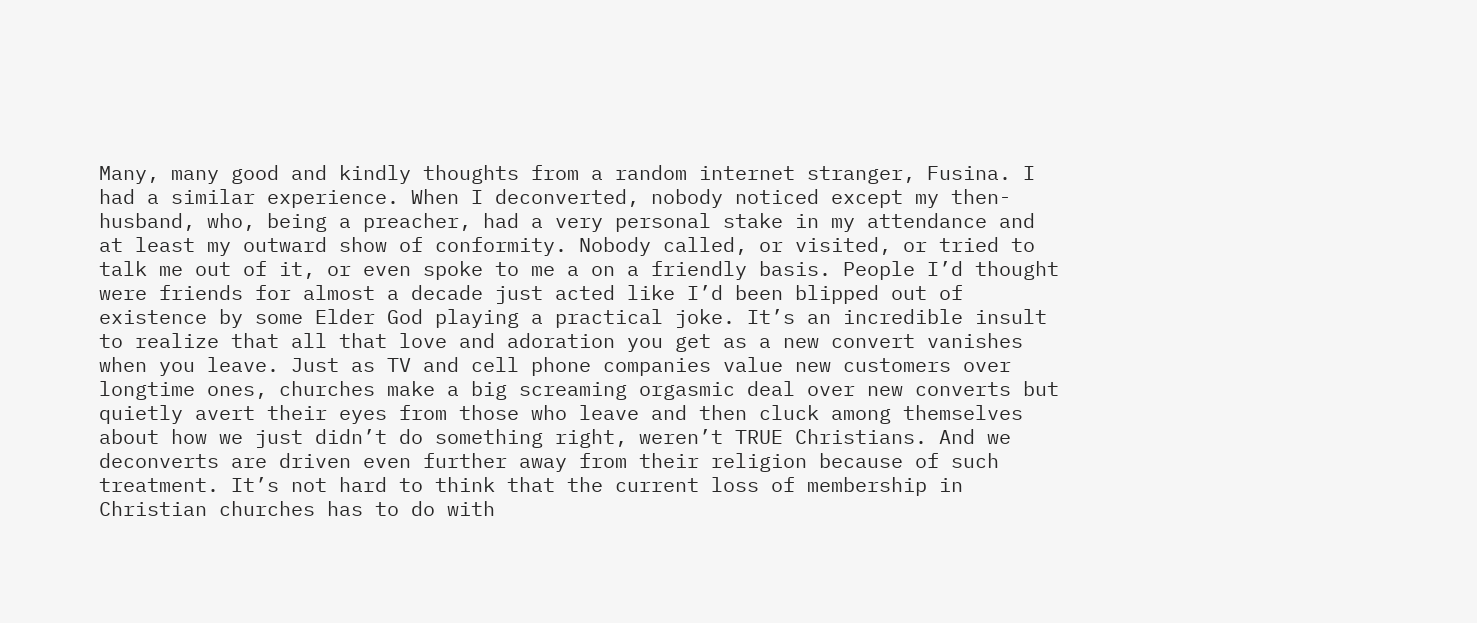Many, many good and kindly thoughts from a random internet stranger, Fusina. I had a similar experience. When I deconverted, nobody noticed except my then-husband, who, being a preacher, had a very personal stake in my attendance and at least my outward show of conformity. Nobody called, or visited, or tried to talk me out of it, or even spoke to me a on a friendly basis. People I’d thought were friends for almost a decade just acted like I’d been blipped out of existence by some Elder God playing a practical joke. It’s an incredible insult to realize that all that love and adoration you get as a new convert vanishes when you leave. Just as TV and cell phone companies value new customers over longtime ones, churches make a big screaming orgasmic deal over new converts but quietly avert their eyes from those who leave and then cluck among themselves about how we just didn’t do something right, weren’t TRUE Christians. And we deconverts are driven even further away from their religion because of such treatment. It’s not hard to think that the current loss of membership in Christian churches has to do with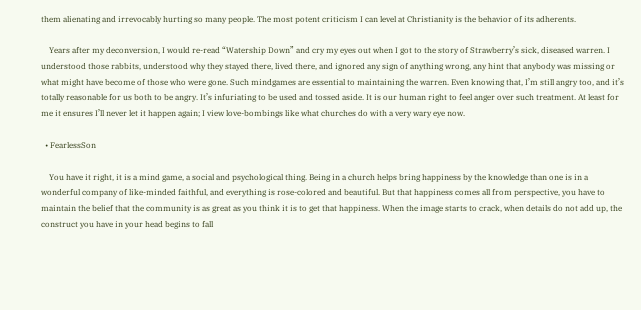them alienating and irrevocably hurting so many people. The most potent criticism I can level at Christianity is the behavior of its adherents.

    Years after my deconversion, I would re-read “Watership Down” and cry my eyes out when I got to the story of Strawberry’s sick, diseased warren. I understood those rabbits, understood why they stayed there, lived there, and ignored any sign of anything wrong, any hint that anybody was missing or what might have become of those who were gone. Such mindgames are essential to maintaining the warren. Even knowing that, I’m still angry too, and it’s totally reasonable for us both to be angry. It’s infuriating to be used and tossed aside. It is our human right to feel anger over such treatment. At least for me it ensures I’ll never let it happen again; I view love-bombings like what churches do with a very wary eye now.

  • FearlessSon

    You have it right, it is a mind game, a social and psychological thing. Being in a church helps bring happiness by the knowledge than one is in a wonderful company of like-minded faithful, and everything is rose-colored and beautiful. But that happiness comes all from perspective, you have to maintain the belief that the community is as great as you think it is to get that happiness. When the image starts to crack, when details do not add up, the construct you have in your head begins to fall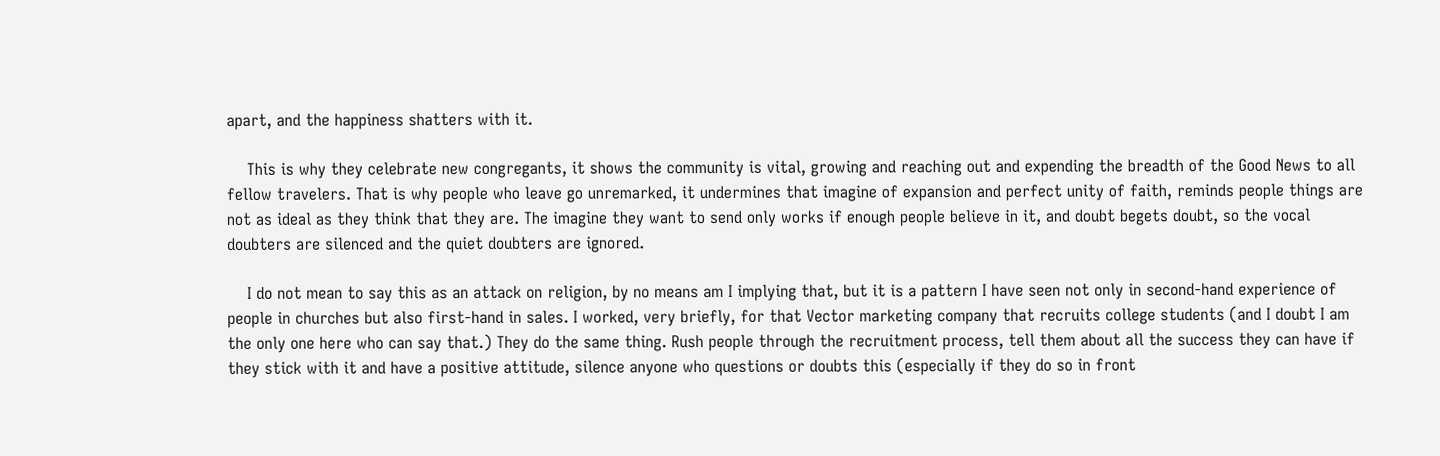apart, and the happiness shatters with it.

    This is why they celebrate new congregants, it shows the community is vital, growing and reaching out and expending the breadth of the Good News to all fellow travelers. That is why people who leave go unremarked, it undermines that imagine of expansion and perfect unity of faith, reminds people things are not as ideal as they think that they are. The imagine they want to send only works if enough people believe in it, and doubt begets doubt, so the vocal doubters are silenced and the quiet doubters are ignored.

    I do not mean to say this as an attack on religion, by no means am I implying that, but it is a pattern I have seen not only in second-hand experience of people in churches but also first-hand in sales. I worked, very briefly, for that Vector marketing company that recruits college students (and I doubt I am the only one here who can say that.) They do the same thing. Rush people through the recruitment process, tell them about all the success they can have if they stick with it and have a positive attitude, silence anyone who questions or doubts this (especially if they do so in front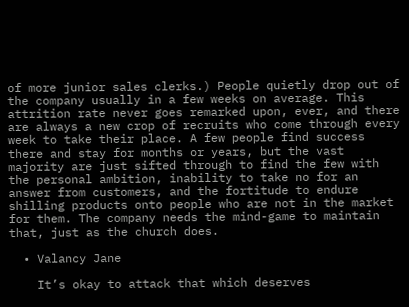of more junior sales clerks.) People quietly drop out of the company usually in a few weeks on average. This attrition rate never goes remarked upon, ever, and there are always a new crop of recruits who come through every week to take their place. A few people find success there and stay for months or years, but the vast majority are just sifted through to find the few with the personal ambition, inability to take no for an answer from customers, and the fortitude to endure shilling products onto people who are not in the market for them. The company needs the mind-game to maintain that, just as the church does.

  • Valancy Jane

    It’s okay to attack that which deserves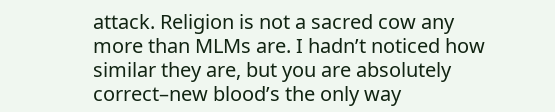attack. Religion is not a sacred cow any more than MLMs are. I hadn’t noticed how similar they are, but you are absolutely correct–new blood’s the only way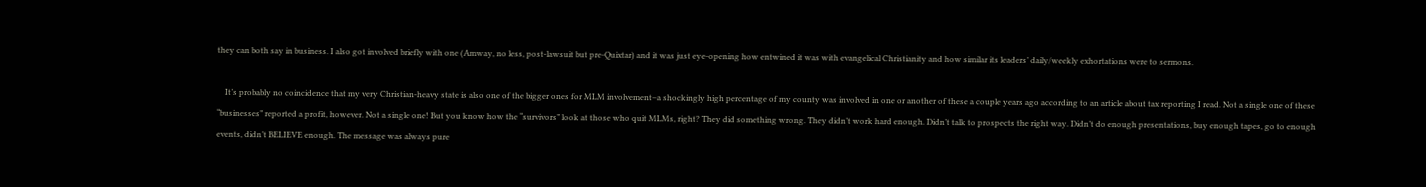they can both say in business. I also got involved briefly with one (Amway, no less, post-lawsuit but pre-Quixtar) and it was just eye-opening how entwined it was with evangelical Christianity and how similar its leaders’ daily/weekly exhortations were to sermons.

    It’s probably no coincidence that my very Christian-heavy state is also one of the bigger ones for MLM involvement–a shockingly high percentage of my county was involved in one or another of these a couple years ago according to an article about tax reporting I read. Not a single one of these “businesses” reported a profit, however. Not a single one! But you know how the “survivors” look at those who quit MLMs, right? They did something wrong. They didn’t work hard enough. Didn’t talk to prospects the right way. Didn’t do enough presentations, buy enough tapes, go to enough events, didn’t BELIEVE enough. The message was always pure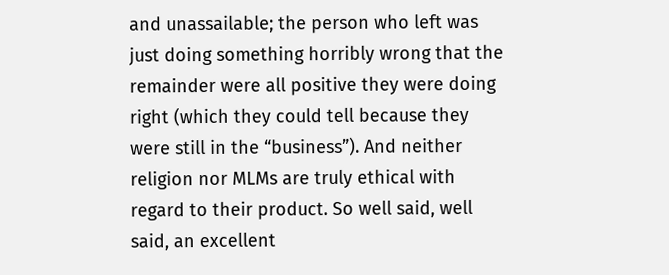and unassailable; the person who left was just doing something horribly wrong that the remainder were all positive they were doing right (which they could tell because they were still in the “business”). And neither religion nor MLMs are truly ethical with regard to their product. So well said, well said, an excellent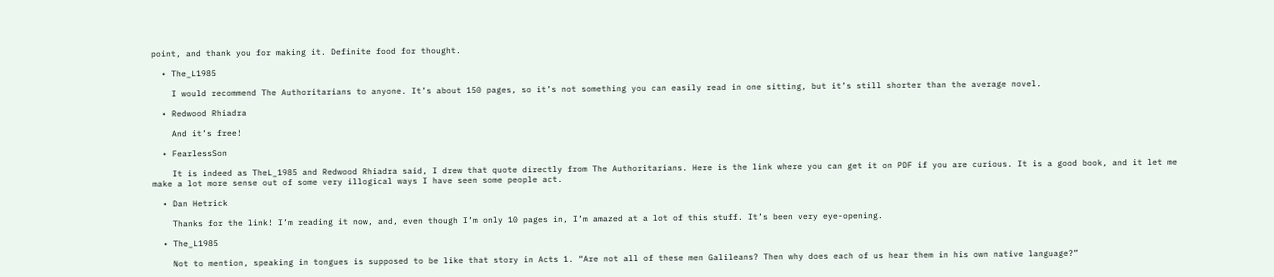point, and thank you for making it. Definite food for thought.

  • The_L1985

    I would recommend The Authoritarians to anyone. It’s about 150 pages, so it’s not something you can easily read in one sitting, but it’s still shorter than the average novel.

  • Redwood Rhiadra

    And it’s free!

  • FearlessSon

    It is indeed as TheL_1985 and Redwood Rhiadra said, I drew that quote directly from The Authoritarians. Here is the link where you can get it on PDF if you are curious. It is a good book, and it let me make a lot more sense out of some very illogical ways I have seen some people act.

  • Dan Hetrick

    Thanks for the link! I’m reading it now, and, even though I’m only 10 pages in, I’m amazed at a lot of this stuff. It’s been very eye-opening.

  • The_L1985

    Not to mention, speaking in tongues is supposed to be like that story in Acts 1. “Are not all of these men Galileans? Then why does each of us hear them in his own native language?”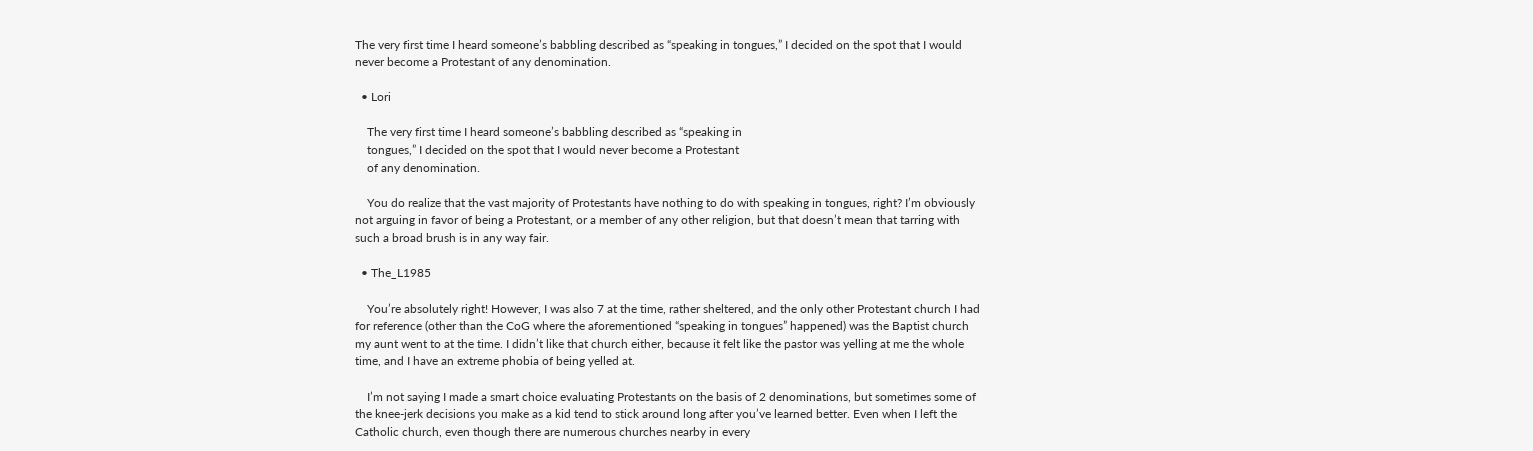The very first time I heard someone’s babbling described as “speaking in tongues,” I decided on the spot that I would never become a Protestant of any denomination.

  • Lori

    The very first time I heard someone’s babbling described as “speaking in
    tongues,” I decided on the spot that I would never become a Protestant
    of any denomination.

    You do realize that the vast majority of Protestants have nothing to do with speaking in tongues, right? I’m obviously not arguing in favor of being a Protestant, or a member of any other religion, but that doesn’t mean that tarring with such a broad brush is in any way fair.

  • The_L1985

    You’re absolutely right! However, I was also 7 at the time, rather sheltered, and the only other Protestant church I had for reference (other than the CoG where the aforementioned “speaking in tongues” happened) was the Baptist church my aunt went to at the time. I didn’t like that church either, because it felt like the pastor was yelling at me the whole time, and I have an extreme phobia of being yelled at.

    I’m not saying I made a smart choice evaluating Protestants on the basis of 2 denominations, but sometimes some of the knee-jerk decisions you make as a kid tend to stick around long after you’ve learned better. Even when I left the Catholic church, even though there are numerous churches nearby in every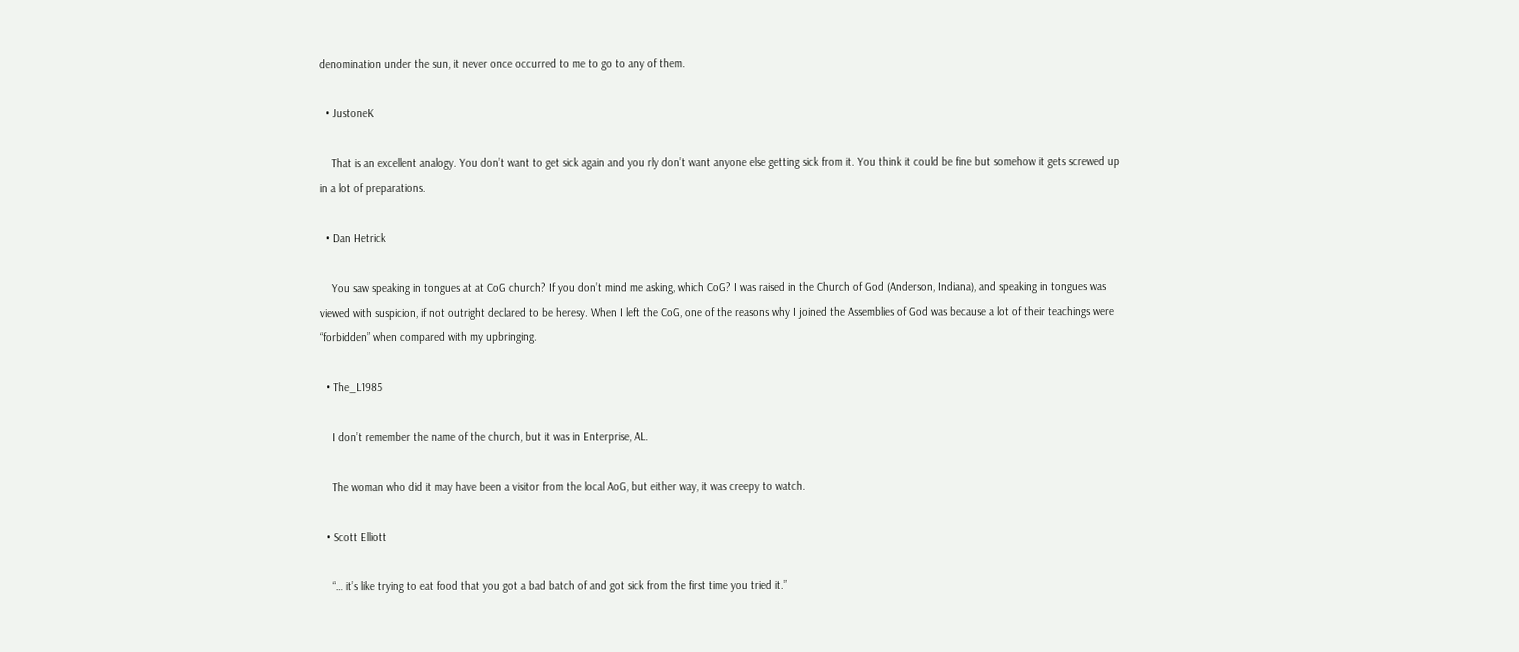denomination under the sun, it never once occurred to me to go to any of them.

  • JustoneK

    That is an excellent analogy. You don’t want to get sick again and you rly don’t want anyone else getting sick from it. You think it could be fine but somehow it gets screwed up in a lot of preparations.

  • Dan Hetrick

    You saw speaking in tongues at at CoG church? If you don’t mind me asking, which CoG? I was raised in the Church of God (Anderson, Indiana), and speaking in tongues was viewed with suspicion, if not outright declared to be heresy. When I left the CoG, one of the reasons why I joined the Assemblies of God was because a lot of their teachings were “forbidden” when compared with my upbringing.

  • The_L1985

    I don’t remember the name of the church, but it was in Enterprise, AL.

    The woman who did it may have been a visitor from the local AoG, but either way, it was creepy to watch.

  • Scott Elliott

    “… it’s like trying to eat food that you got a bad batch of and got sick from the first time you tried it.”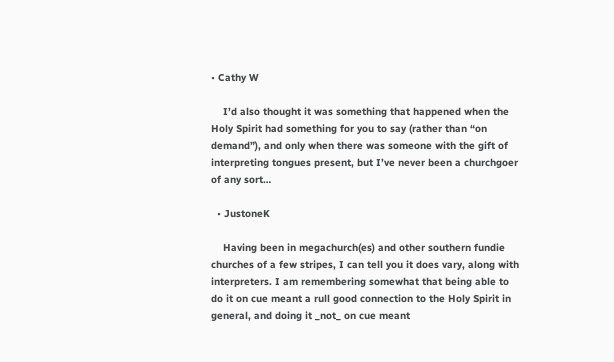• Cathy W

    I’d also thought it was something that happened when the Holy Spirit had something for you to say (rather than “on demand”), and only when there was someone with the gift of interpreting tongues present, but I’ve never been a churchgoer of any sort…

  • JustoneK

    Having been in megachurch(es) and other southern fundie churches of a few stripes, I can tell you it does vary, along with interpreters. I am remembering somewhat that being able to do it on cue meant a rull good connection to the Holy Spirit in general, and doing it _not_ on cue meant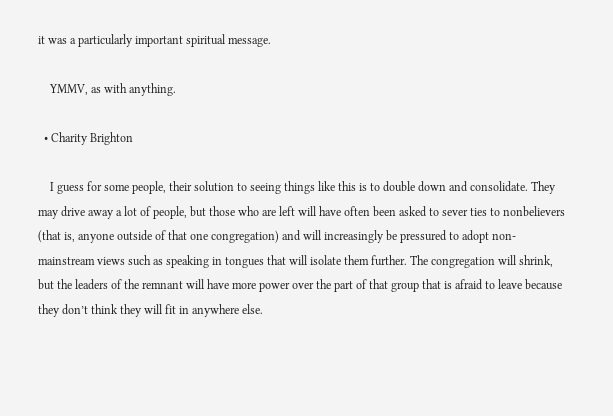it was a particularly important spiritual message.

    YMMV, as with anything.

  • Charity Brighton

    I guess for some people, their solution to seeing things like this is to double down and consolidate. They may drive away a lot of people, but those who are left will have often been asked to sever ties to nonbelievers (that is, anyone outside of that one congregation) and will increasingly be pressured to adopt non-mainstream views such as speaking in tongues that will isolate them further. The congregation will shrink, but the leaders of the remnant will have more power over the part of that group that is afraid to leave because they don’t think they will fit in anywhere else.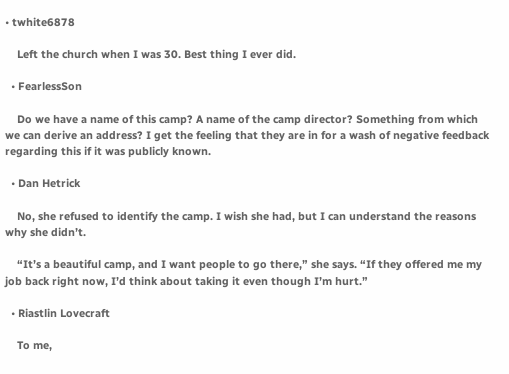• twhite6878

    Left the church when I was 30. Best thing I ever did.

  • FearlessSon

    Do we have a name of this camp? A name of the camp director? Something from which we can derive an address? I get the feeling that they are in for a wash of negative feedback regarding this if it was publicly known.

  • Dan Hetrick

    No, she refused to identify the camp. I wish she had, but I can understand the reasons why she didn’t.

    “It’s a beautiful camp, and I want people to go there,” she says. “If they offered me my job back right now, I’d think about taking it even though I’m hurt.”

  • Riastlin Lovecraft

    To me,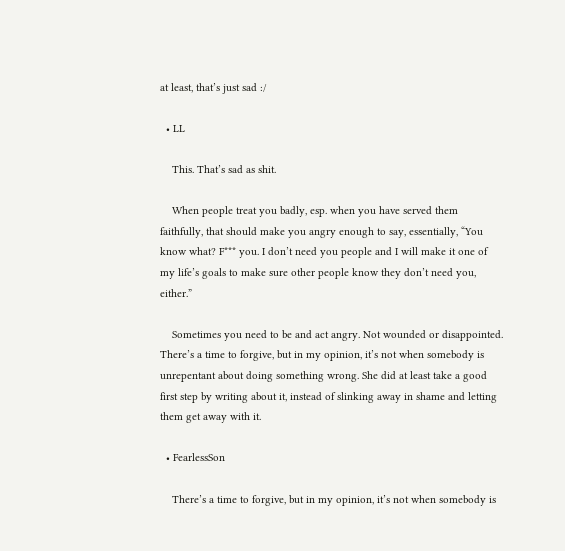at least, that’s just sad :/

  • LL

    This. That’s sad as shit.

    When people treat you badly, esp. when you have served them faithfully, that should make you angry enough to say, essentially, “You know what? F*** you. I don’t need you people and I will make it one of my life’s goals to make sure other people know they don’t need you, either.”

    Sometimes you need to be and act angry. Not wounded or disappointed. There’s a time to forgive, but in my opinion, it’s not when somebody is unrepentant about doing something wrong. She did at least take a good first step by writing about it, instead of slinking away in shame and letting them get away with it.

  • FearlessSon

    There’s a time to forgive, but in my opinion, it’s not when somebody is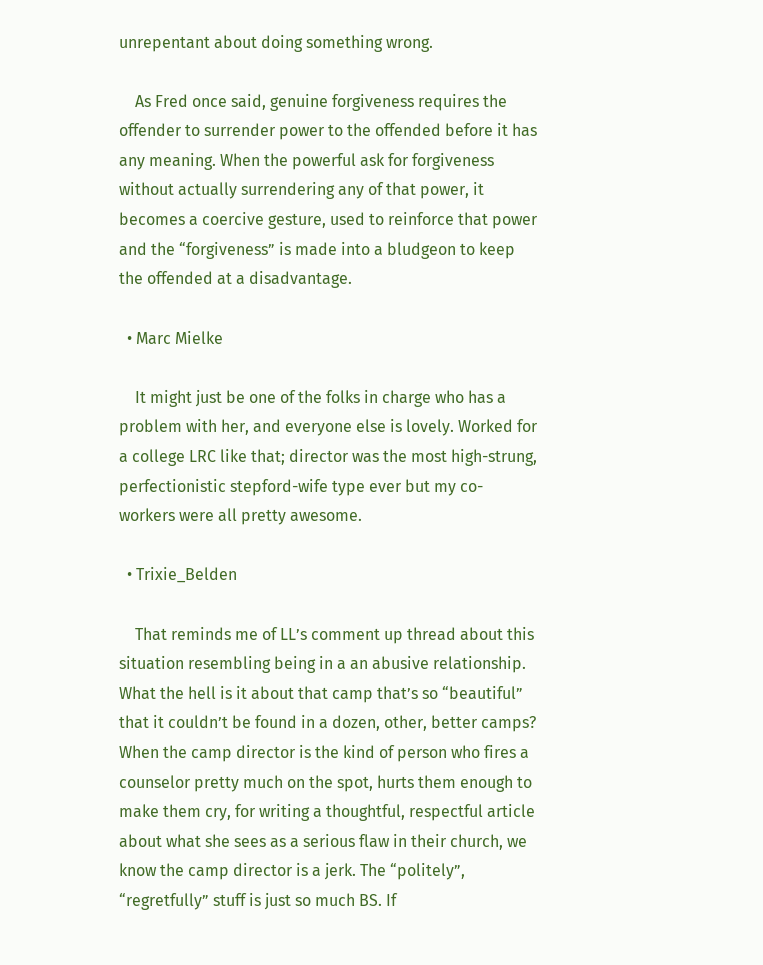unrepentant about doing something wrong.

    As Fred once said, genuine forgiveness requires the offender to surrender power to the offended before it has any meaning. When the powerful ask for forgiveness without actually surrendering any of that power, it becomes a coercive gesture, used to reinforce that power and the “forgiveness” is made into a bludgeon to keep the offended at a disadvantage.

  • Marc Mielke

    It might just be one of the folks in charge who has a problem with her, and everyone else is lovely. Worked for a college LRC like that; director was the most high-strung, perfectionistic stepford-wife type ever but my co-workers were all pretty awesome.

  • Trixie_Belden

    That reminds me of LL’s comment up thread about this situation resembling being in a an abusive relationship. What the hell is it about that camp that’s so “beautiful” that it couldn’t be found in a dozen, other, better camps? When the camp director is the kind of person who fires a counselor pretty much on the spot, hurts them enough to make them cry, for writing a thoughtful, respectful article about what she sees as a serious flaw in their church, we know the camp director is a jerk. The “politely”, “regretfully” stuff is just so much BS. If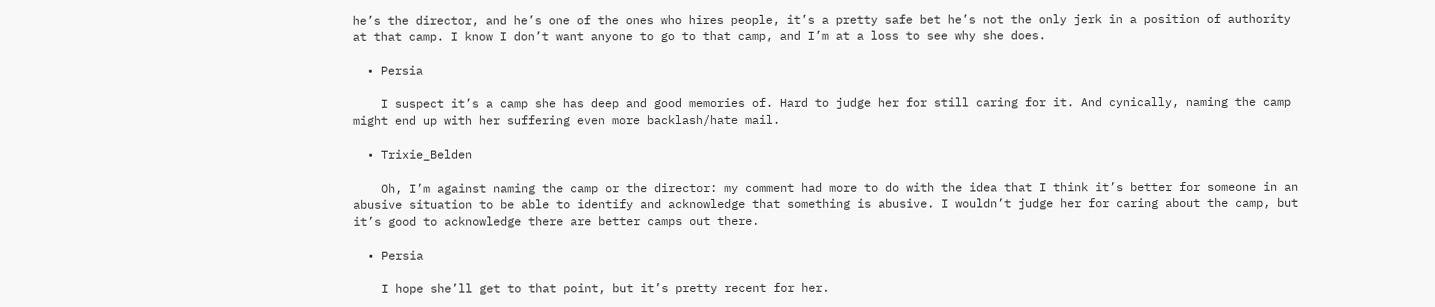he’s the director, and he’s one of the ones who hires people, it’s a pretty safe bet he’s not the only jerk in a position of authority at that camp. I know I don’t want anyone to go to that camp, and I’m at a loss to see why she does.

  • Persia

    I suspect it’s a camp she has deep and good memories of. Hard to judge her for still caring for it. And cynically, naming the camp might end up with her suffering even more backlash/hate mail.

  • Trixie_Belden

    Oh, I’m against naming the camp or the director: my comment had more to do with the idea that I think it’s better for someone in an abusive situation to be able to identify and acknowledge that something is abusive. I wouldn’t judge her for caring about the camp, but it’s good to acknowledge there are better camps out there.

  • Persia

    I hope she’ll get to that point, but it’s pretty recent for her.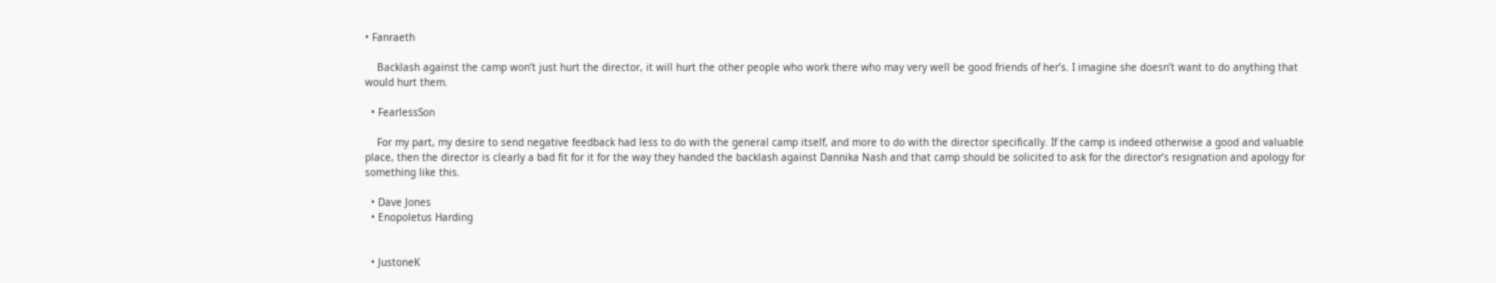• Fanraeth

    Backlash against the camp won’t just hurt the director, it will hurt the other people who work there who may very well be good friends of her’s. I imagine she doesn’t want to do anything that would hurt them.

  • FearlessSon

    For my part, my desire to send negative feedback had less to do with the general camp itself, and more to do with the director specifically. If the camp is indeed otherwise a good and valuable place, then the director is clearly a bad fit for it for the way they handed the backlash against Dannika Nash and that camp should be solicited to ask for the director’s resignation and apology for something like this.

  • Dave Jones
  • Enopoletus Harding


  • JustoneK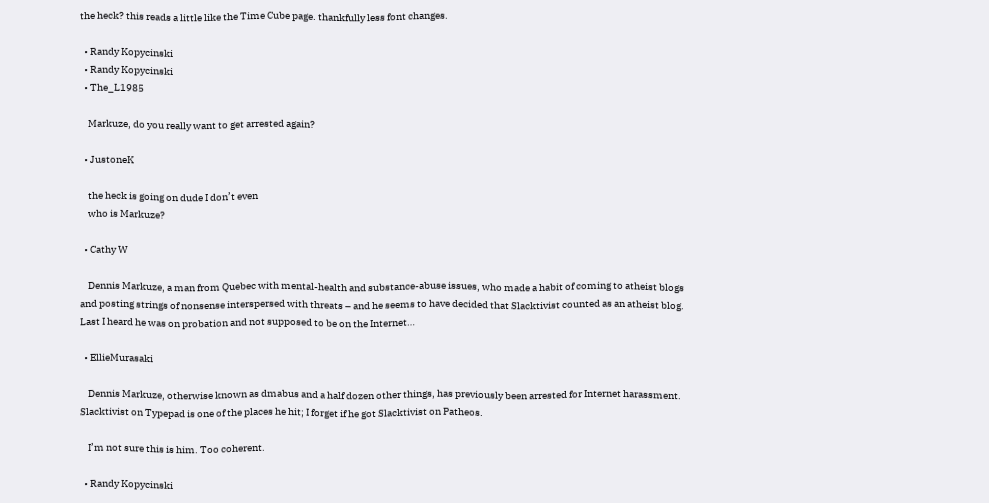the heck? this reads a little like the Time Cube page. thankfully less font changes.

  • Randy Kopycinski
  • Randy Kopycinski
  • The_L1985

    Markuze, do you really want to get arrested again?

  • JustoneK

    the heck is going on dude I don’t even
    who is Markuze?

  • Cathy W

    Dennis Markuze, a man from Quebec with mental-health and substance-abuse issues, who made a habit of coming to atheist blogs and posting strings of nonsense interspersed with threats – and he seems to have decided that Slacktivist counted as an atheist blog. Last I heard he was on probation and not supposed to be on the Internet…

  • EllieMurasaki

    Dennis Markuze, otherwise known as dmabus and a half dozen other things, has previously been arrested for Internet harassment. Slacktivist on Typepad is one of the places he hit; I forget if he got Slacktivist on Patheos.

    I’m not sure this is him. Too coherent.

  • Randy Kopycinski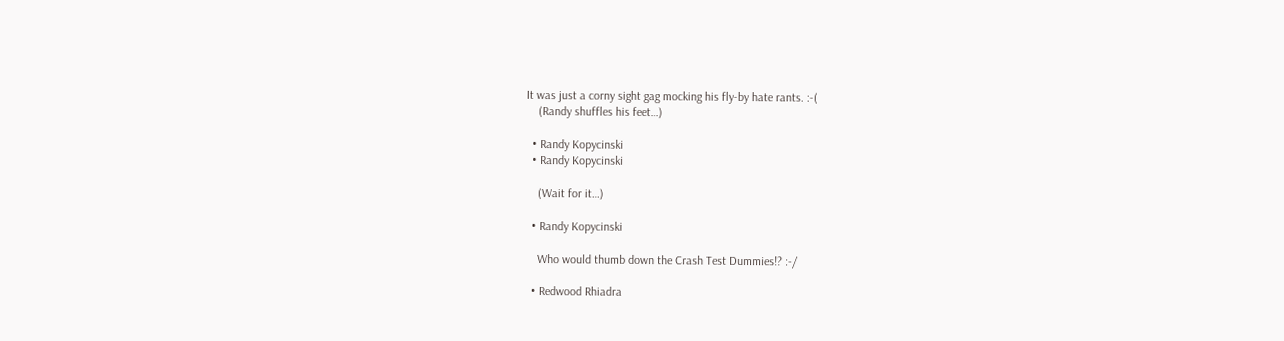It was just a corny sight gag mocking his fly-by hate rants. :-(
    (Randy shuffles his feet…)

  • Randy Kopycinski
  • Randy Kopycinski

    (Wait for it…)

  • Randy Kopycinski

    Who would thumb down the Crash Test Dummies!? :-/

  • Redwood Rhiadra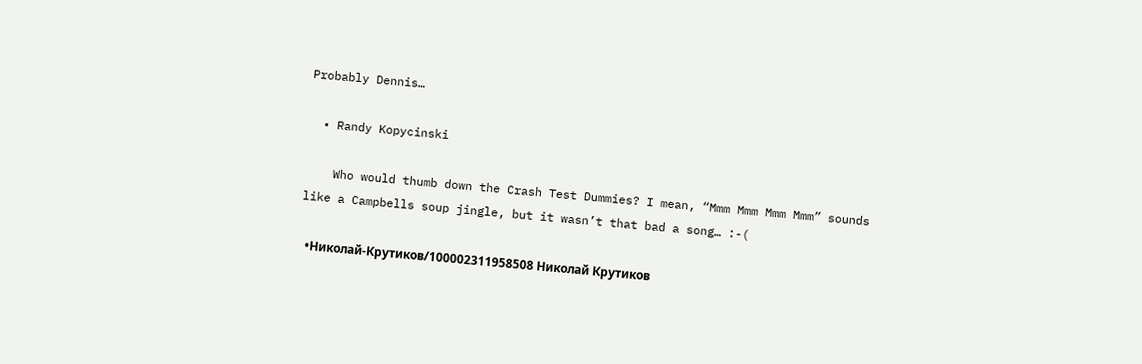Probably Dennis…

  • Randy Kopycinski

    Who would thumb down the Crash Test Dummies? I mean, “Mmm Mmm Mmm Mmm” sounds like a Campbells soup jingle, but it wasn’t that bad a song… :-(

  •Николай-Крутиков/100002311958508 Николай Крутиков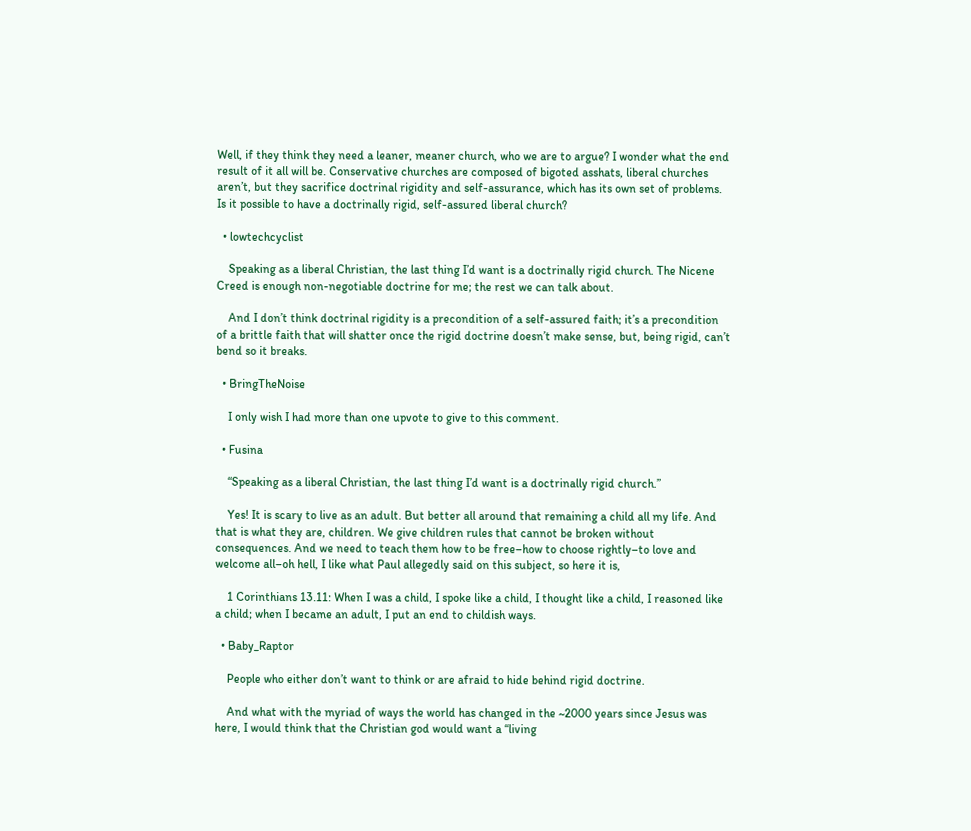Well, if they think they need a leaner, meaner church, who we are to argue? I wonder what the end result of it all will be. Conservative churches are composed of bigoted asshats, liberal churches aren’t, but they sacrifice doctrinal rigidity and self-assurance, which has its own set of problems. Is it possible to have a doctrinally rigid, self-assured liberal church?

  • lowtechcyclist

    Speaking as a liberal Christian, the last thing I’d want is a doctrinally rigid church. The Nicene Creed is enough non-negotiable doctrine for me; the rest we can talk about.

    And I don’t think doctrinal rigidity is a precondition of a self-assured faith; it’s a precondition of a brittle faith that will shatter once the rigid doctrine doesn’t make sense, but, being rigid, can’t bend so it breaks.

  • BringTheNoise

    I only wish I had more than one upvote to give to this comment.

  • Fusina

    “Speaking as a liberal Christian, the last thing I’d want is a doctrinally rigid church.”

    Yes! It is scary to live as an adult. But better all around that remaining a child all my life. And that is what they are, children. We give children rules that cannot be broken without consequences. And we need to teach them how to be free–how to choose rightly–to love and welcome all–oh hell, I like what Paul allegedly said on this subject, so here it is,

    1 Corinthians 13.11: When I was a child, I spoke like a child, I thought like a child, I reasoned like a child; when I became an adult, I put an end to childish ways.

  • Baby_Raptor

    People who either don’t want to think or are afraid to hide behind rigid doctrine.

    And what with the myriad of ways the world has changed in the ~2000 years since Jesus was here, I would think that the Christian god would want a “living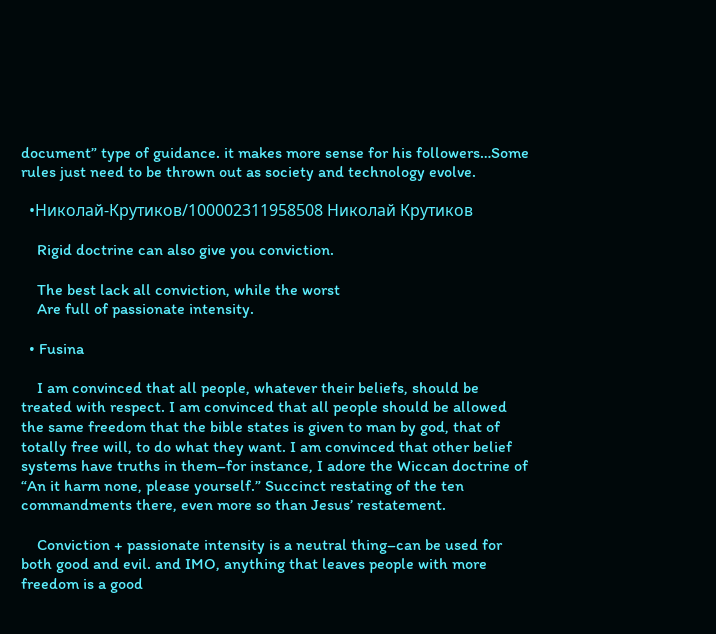document” type of guidance. it makes more sense for his followers…Some rules just need to be thrown out as society and technology evolve.

  •Николай-Крутиков/100002311958508 Николай Крутиков

    Rigid doctrine can also give you conviction.

    The best lack all conviction, while the worst
    Are full of passionate intensity.

  • Fusina

    I am convinced that all people, whatever their beliefs, should be treated with respect. I am convinced that all people should be allowed the same freedom that the bible states is given to man by god, that of totally free will, to do what they want. I am convinced that other belief systems have truths in them–for instance, I adore the Wiccan doctrine of “An it harm none, please yourself.” Succinct restating of the ten commandments there, even more so than Jesus’ restatement.

    Conviction + passionate intensity is a neutral thing–can be used for both good and evil. and IMO, anything that leaves people with more freedom is a good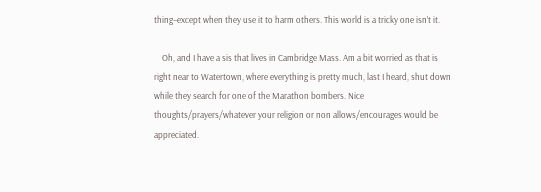thing–except when they use it to harm others. This world is a tricky one isn’t it.

    Oh, and I have a sis that lives in Cambridge Mass. Am a bit worried as that is right near to Watertown, where everything is pretty much, last I heard, shut down while they search for one of the Marathon bombers. Nice thoughts/prayers/whatever your religion or non allows/encourages would be appreciated.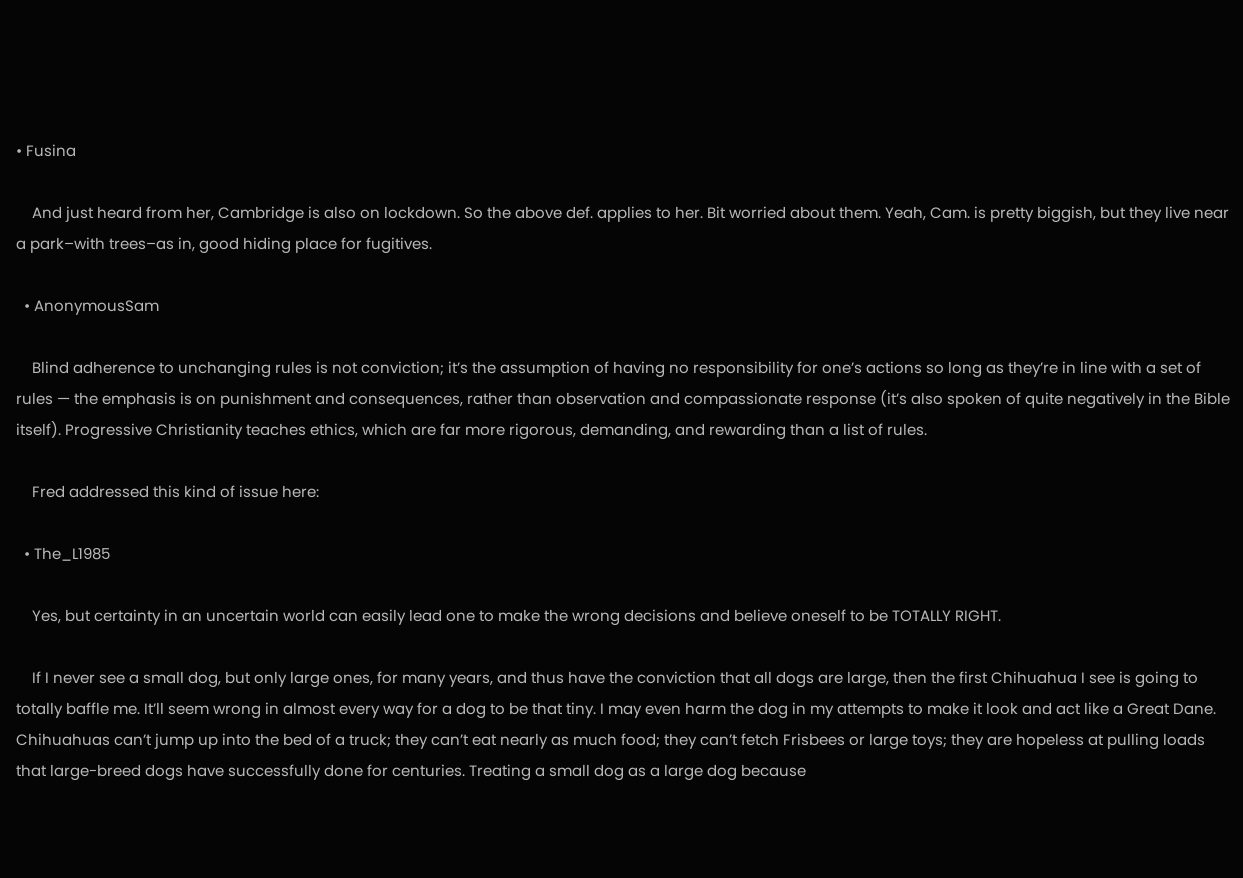• Fusina

    And just heard from her, Cambridge is also on lockdown. So the above def. applies to her. Bit worried about them. Yeah, Cam. is pretty biggish, but they live near a park–with trees–as in, good hiding place for fugitives.

  • AnonymousSam

    Blind adherence to unchanging rules is not conviction; it’s the assumption of having no responsibility for one’s actions so long as they’re in line with a set of rules — the emphasis is on punishment and consequences, rather than observation and compassionate response (it’s also spoken of quite negatively in the Bible itself). Progressive Christianity teaches ethics, which are far more rigorous, demanding, and rewarding than a list of rules.

    Fred addressed this kind of issue here:

  • The_L1985

    Yes, but certainty in an uncertain world can easily lead one to make the wrong decisions and believe oneself to be TOTALLY RIGHT.

    If I never see a small dog, but only large ones, for many years, and thus have the conviction that all dogs are large, then the first Chihuahua I see is going to totally baffle me. It’ll seem wrong in almost every way for a dog to be that tiny. I may even harm the dog in my attempts to make it look and act like a Great Dane. Chihuahuas can’t jump up into the bed of a truck; they can’t eat nearly as much food; they can’t fetch Frisbees or large toys; they are hopeless at pulling loads that large-breed dogs have successfully done for centuries. Treating a small dog as a large dog because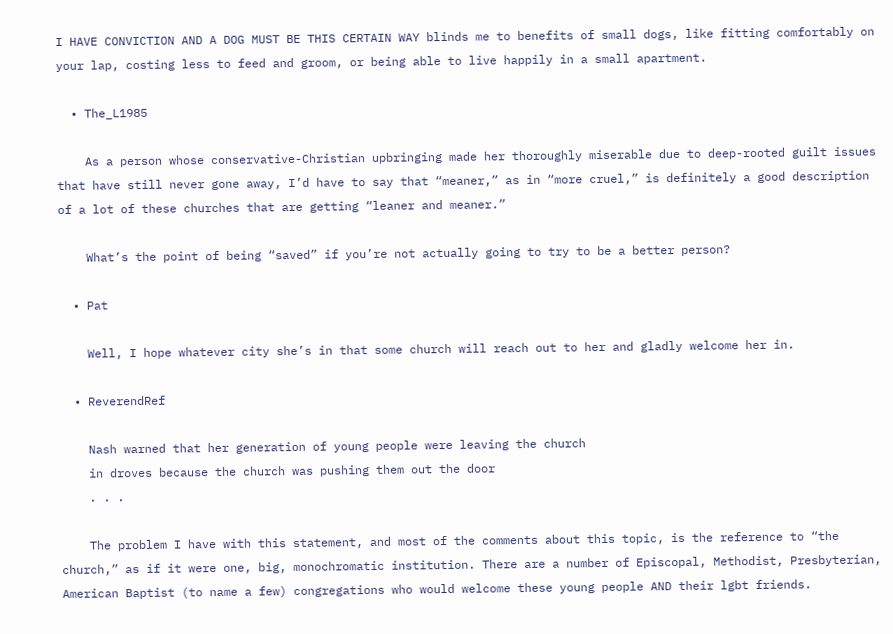I HAVE CONVICTION AND A DOG MUST BE THIS CERTAIN WAY blinds me to benefits of small dogs, like fitting comfortably on your lap, costing less to feed and groom, or being able to live happily in a small apartment.

  • The_L1985

    As a person whose conservative-Christian upbringing made her thoroughly miserable due to deep-rooted guilt issues that have still never gone away, I’d have to say that “meaner,” as in “more cruel,” is definitely a good description of a lot of these churches that are getting “leaner and meaner.”

    What’s the point of being “saved” if you’re not actually going to try to be a better person?

  • Pat

    Well, I hope whatever city she’s in that some church will reach out to her and gladly welcome her in.

  • ReverendRef

    Nash warned that her generation of young people were leaving the church
    in droves because the church was pushing them out the door
    . . .

    The problem I have with this statement, and most of the comments about this topic, is the reference to “the church,” as if it were one, big, monochromatic institution. There are a number of Episcopal, Methodist, Presbyterian, American Baptist (to name a few) congregations who would welcome these young people AND their lgbt friends.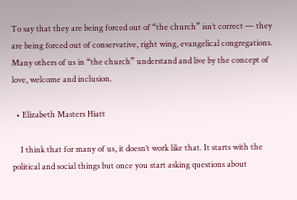To say that they are being forced out of “the church” isn’t correct — they are being forced out of conservative, right wing, evangelical congregations. Many others of us in “the church” understand and live by the concept of love, welcome and inclusion.

  • Elizabeth Masters Hiatt

    I think that for many of us, it doesn’t work like that. It starts with the political and social things but once you start asking questions about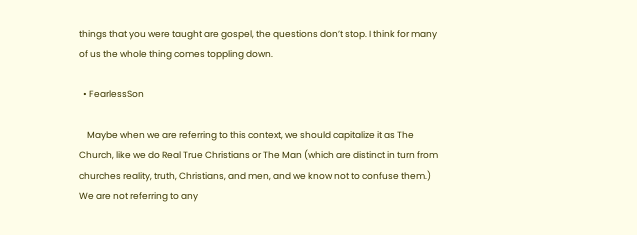things that you were taught are gospel, the questions don’t stop. I think for many of us the whole thing comes toppling down.

  • FearlessSon

    Maybe when we are referring to this context, we should capitalize it as The Church, like we do Real True Christians or The Man (which are distinct in turn from churches reality, truth, Christians, and men, and we know not to confuse them.) We are not referring to any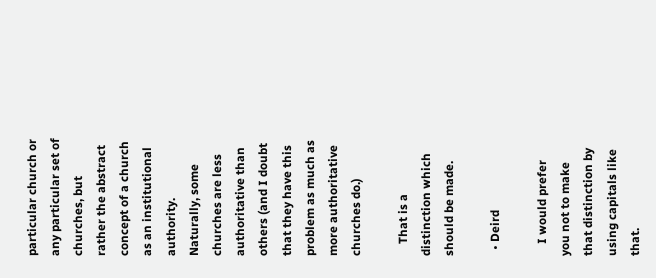particular church or any particular set of churches, but rather the abstract concept of a church as an institutional authority. Naturally, some churches are less authoritative than others (and I doubt that they have this problem as much as more authoritative churches do.)

    That is a distinction which should be made.

  • Deird

    I would prefer you not to make that distinction by using capitals like that.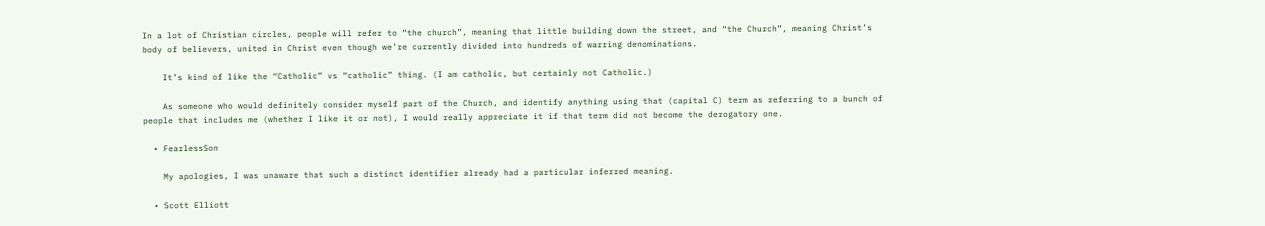In a lot of Christian circles, people will refer to “the church”, meaning that little building down the street, and “the Church”, meaning Christ’s body of believers, united in Christ even though we’re currently divided into hundreds of warring denominations.

    It’s kind of like the “Catholic” vs “catholic” thing. (I am catholic, but certainly not Catholic.)

    As someone who would definitely consider myself part of the Church, and identify anything using that (capital C) term as referring to a bunch of people that includes me (whether I like it or not), I would really appreciate it if that term did not become the derogatory one.

  • FearlessSon

    My apologies, I was unaware that such a distinct identifier already had a particular inferred meaning.

  • Scott Elliott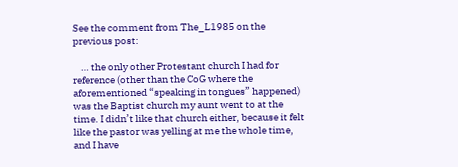See the comment from The_L1985 on the previous post:

    … the only other Protestant church I had for reference (other than the CoG where the aforementioned “speaking in tongues” happened) was the Baptist church my aunt went to at the time. I didn’t like that church either, because it felt like the pastor was yelling at me the whole time, and I have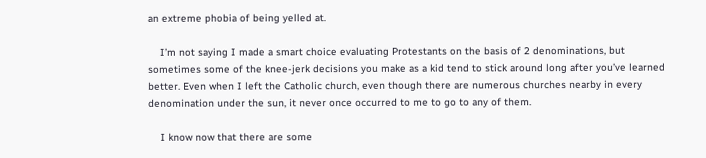an extreme phobia of being yelled at.

    I’m not saying I made a smart choice evaluating Protestants on the basis of 2 denominations, but sometimes some of the knee-jerk decisions you make as a kid tend to stick around long after you’ve learned better. Even when I left the Catholic church, even though there are numerous churches nearby in every denomination under the sun, it never once occurred to me to go to any of them.

    I know now that there are some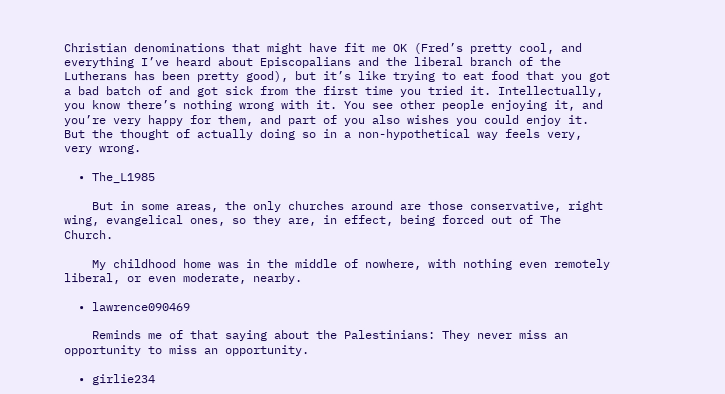Christian denominations that might have fit me OK (Fred’s pretty cool, and everything I’ve heard about Episcopalians and the liberal branch of the Lutherans has been pretty good), but it’s like trying to eat food that you got a bad batch of and got sick from the first time you tried it. Intellectually, you know there’s nothing wrong with it. You see other people enjoying it, and you’re very happy for them, and part of you also wishes you could enjoy it. But the thought of actually doing so in a non-hypothetical way feels very, very wrong.

  • The_L1985

    But in some areas, the only churches around are those conservative, right wing, evangelical ones, so they are, in effect, being forced out of The Church.

    My childhood home was in the middle of nowhere, with nothing even remotely liberal, or even moderate, nearby.

  • lawrence090469

    Reminds me of that saying about the Palestinians: They never miss an opportunity to miss an opportunity.

  • girlie234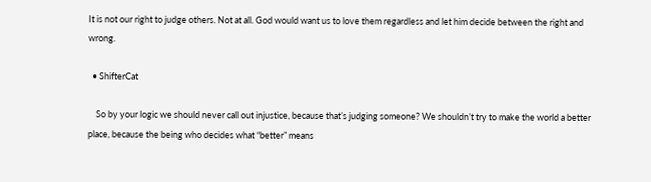It is not our right to judge others. Not at all. God would want us to love them regardless and let him decide between the right and wrong.

  • ShifterCat

    So by your logic we should never call out injustice, because that’s judging someone? We shouldn’t try to make the world a better place, because the being who decides what “better” means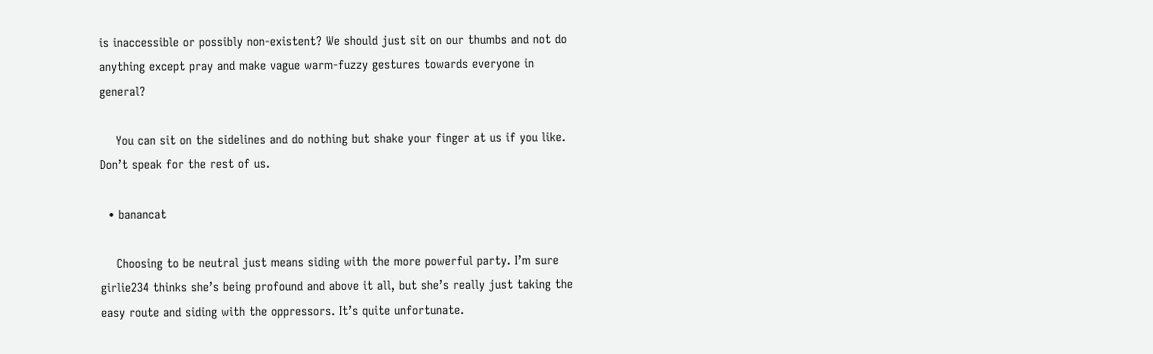is inaccessible or possibly non-existent? We should just sit on our thumbs and not do anything except pray and make vague warm-fuzzy gestures towards everyone in general?

    You can sit on the sidelines and do nothing but shake your finger at us if you like. Don’t speak for the rest of us.

  • banancat

    Choosing to be neutral just means siding with the more powerful party. I’m sure girlie234 thinks she’s being profound and above it all, but she’s really just taking the easy route and siding with the oppressors. It’s quite unfortunate.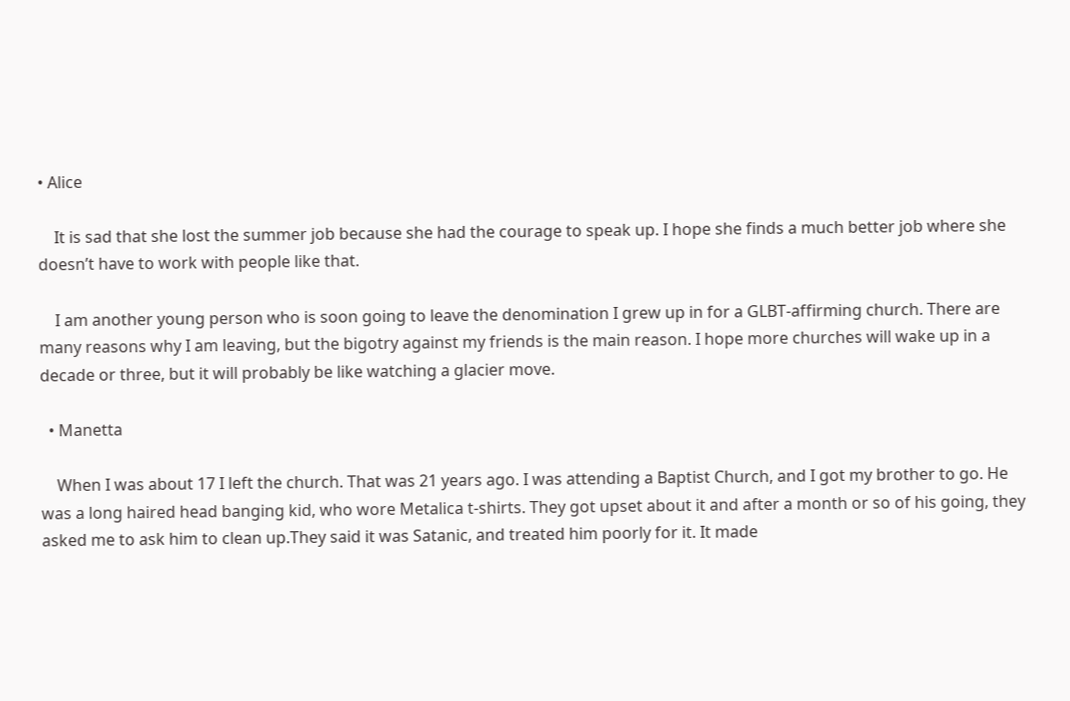• Alice

    It is sad that she lost the summer job because she had the courage to speak up. I hope she finds a much better job where she doesn’t have to work with people like that.

    I am another young person who is soon going to leave the denomination I grew up in for a GLBT-affirming church. There are many reasons why I am leaving, but the bigotry against my friends is the main reason. I hope more churches will wake up in a decade or three, but it will probably be like watching a glacier move.

  • Manetta

    When I was about 17 I left the church. That was 21 years ago. I was attending a Baptist Church, and I got my brother to go. He was a long haired head banging kid, who wore Metalica t-shirts. They got upset about it and after a month or so of his going, they asked me to ask him to clean up.They said it was Satanic, and treated him poorly for it. It made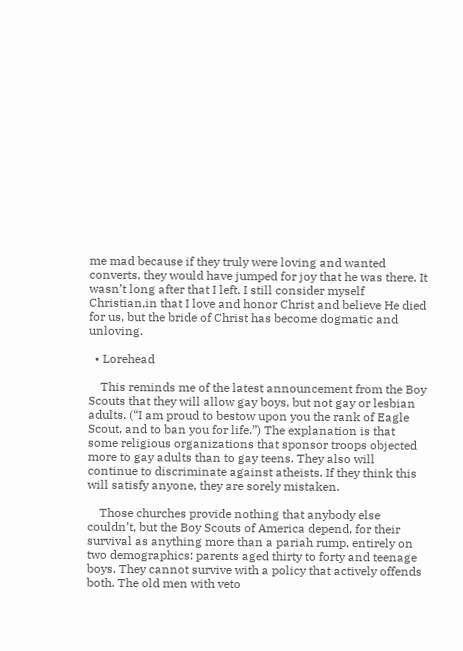me mad because if they truly were loving and wanted converts, they would have jumped for joy that he was there. It wasn’t long after that I left. I still consider myself Christian,in that I love and honor Christ and believe He died for us, but the bride of Christ has become dogmatic and unloving.

  • Lorehead

    This reminds me of the latest announcement from the Boy Scouts that they will allow gay boys, but not gay or lesbian adults. (“I am proud to bestow upon you the rank of Eagle Scout, and to ban you for life.”) The explanation is that some religious organizations that sponsor troops objected more to gay adults than to gay teens. They also will continue to discriminate against atheists. If they think this will satisfy anyone, they are sorely mistaken.

    Those churches provide nothing that anybody else couldn’t, but the Boy Scouts of America depend, for their survival as anything more than a pariah rump, entirely on two demographics: parents aged thirty to forty and teenage boys. They cannot survive with a policy that actively offends both. The old men with veto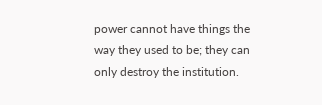power cannot have things the way they used to be; they can only destroy the institution.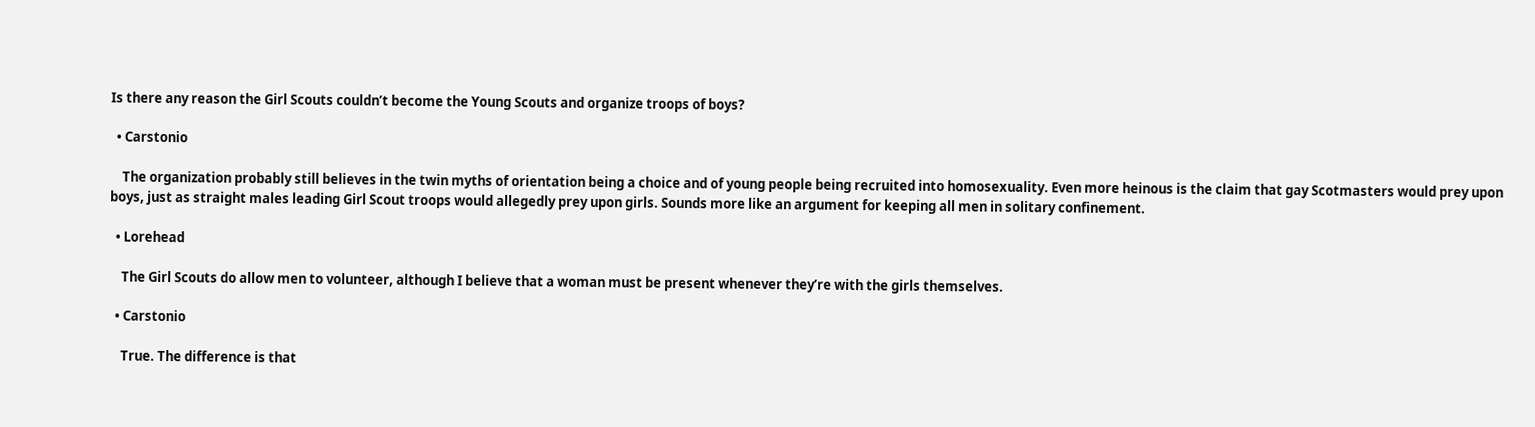Is there any reason the Girl Scouts couldn’t become the Young Scouts and organize troops of boys?

  • Carstonio

    The organization probably still believes in the twin myths of orientation being a choice and of young people being recruited into homosexuality. Even more heinous is the claim that gay Scotmasters would prey upon boys, just as straight males leading Girl Scout troops would allegedly prey upon girls. Sounds more like an argument for keeping all men in solitary confinement.

  • Lorehead

    The Girl Scouts do allow men to volunteer, although I believe that a woman must be present whenever they’re with the girls themselves.

  • Carstonio

    True. The difference is that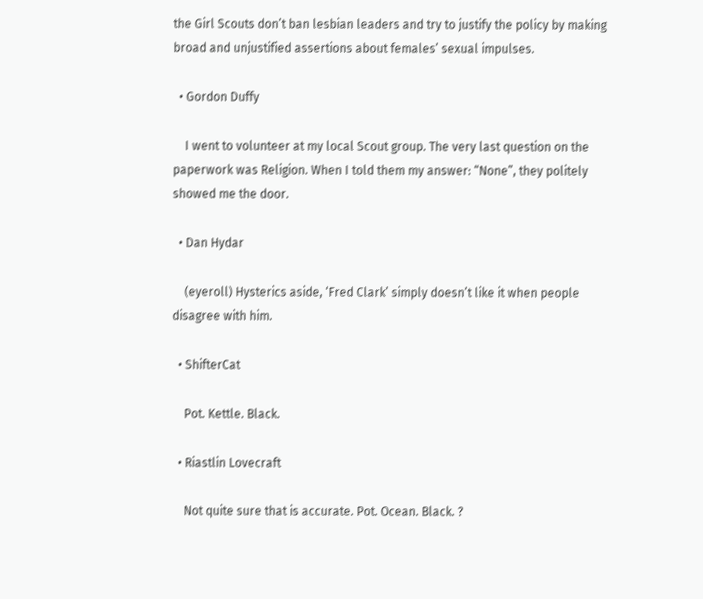the Girl Scouts don’t ban lesbian leaders and try to justify the policy by making broad and unjustified assertions about females’ sexual impulses.

  • Gordon Duffy

    I went to volunteer at my local Scout group. The very last question on the paperwork was Religion. When I told them my answer: “None”, they politely showed me the door.

  • Dan Hydar

    (eyeroll) Hysterics aside, ‘Fred Clark’ simply doesn’t like it when people disagree with him.

  • ShifterCat

    Pot. Kettle. Black.

  • Riastlin Lovecraft

    Not quite sure that is accurate. Pot. Ocean. Black. ?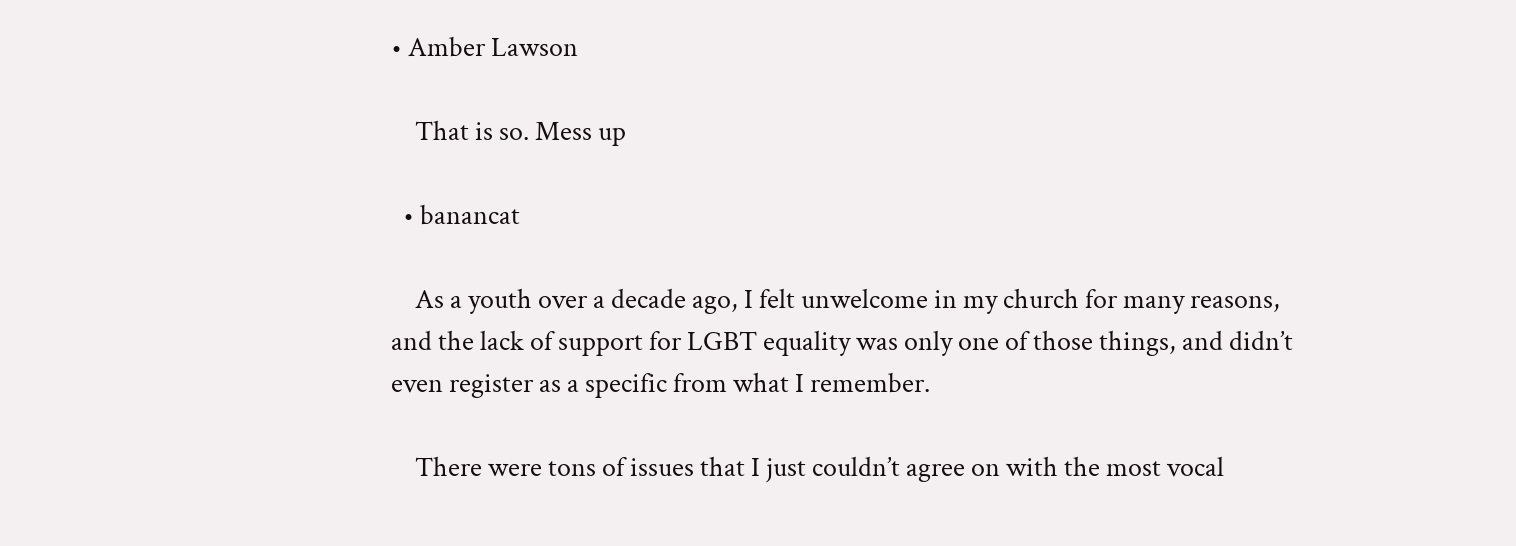• Amber Lawson

    That is so. Mess up

  • banancat

    As a youth over a decade ago, I felt unwelcome in my church for many reasons, and the lack of support for LGBT equality was only one of those things, and didn’t even register as a specific from what I remember.

    There were tons of issues that I just couldn’t agree on with the most vocal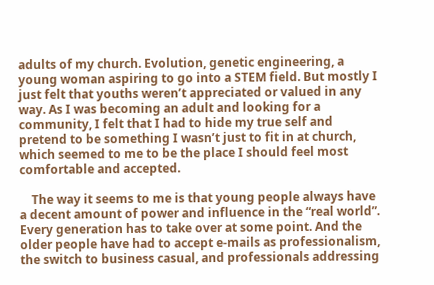adults of my church. Evolution, genetic engineering, a young woman aspiring to go into a STEM field. But mostly I just felt that youths weren’t appreciated or valued in any way. As I was becoming an adult and looking for a community, I felt that I had to hide my true self and pretend to be something I wasn’t just to fit in at church, which seemed to me to be the place I should feel most comfortable and accepted.

    The way it seems to me is that young people always have a decent amount of power and influence in the “real world”. Every generation has to take over at some point. And the older people have had to accept e-mails as professionalism, the switch to business casual, and professionals addressing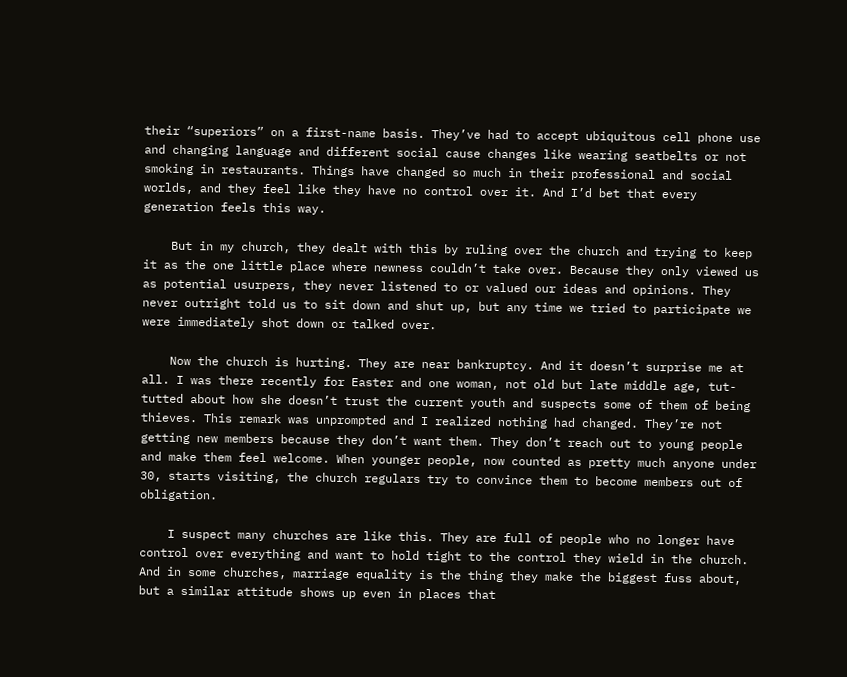their “superiors” on a first-name basis. They’ve had to accept ubiquitous cell phone use and changing language and different social cause changes like wearing seatbelts or not smoking in restaurants. Things have changed so much in their professional and social worlds, and they feel like they have no control over it. And I’d bet that every generation feels this way.

    But in my church, they dealt with this by ruling over the church and trying to keep it as the one little place where newness couldn’t take over. Because they only viewed us as potential usurpers, they never listened to or valued our ideas and opinions. They never outright told us to sit down and shut up, but any time we tried to participate we were immediately shot down or talked over.

    Now the church is hurting. They are near bankruptcy. And it doesn’t surprise me at all. I was there recently for Easter and one woman, not old but late middle age, tut-tutted about how she doesn’t trust the current youth and suspects some of them of being thieves. This remark was unprompted and I realized nothing had changed. They’re not getting new members because they don’t want them. They don’t reach out to young people and make them feel welcome. When younger people, now counted as pretty much anyone under 30, starts visiting, the church regulars try to convince them to become members out of obligation.

    I suspect many churches are like this. They are full of people who no longer have control over everything and want to hold tight to the control they wield in the church. And in some churches, marriage equality is the thing they make the biggest fuss about, but a similar attitude shows up even in places that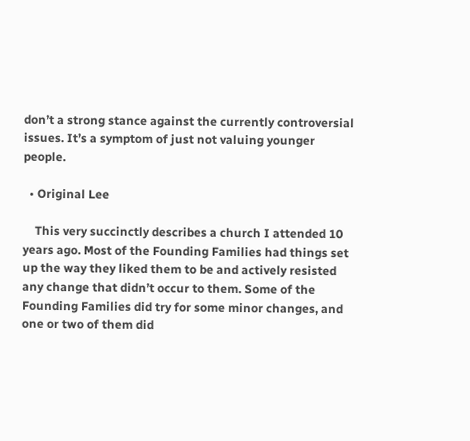don’t a strong stance against the currently controversial issues. It’s a symptom of just not valuing younger people.

  • Original Lee

    This very succinctly describes a church I attended 10 years ago. Most of the Founding Families had things set up the way they liked them to be and actively resisted any change that didn’t occur to them. Some of the Founding Families did try for some minor changes, and one or two of them did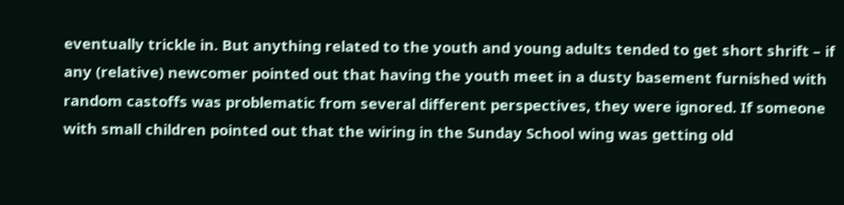eventually trickle in. But anything related to the youth and young adults tended to get short shrift – if any (relative) newcomer pointed out that having the youth meet in a dusty basement furnished with random castoffs was problematic from several different perspectives, they were ignored. If someone with small children pointed out that the wiring in the Sunday School wing was getting old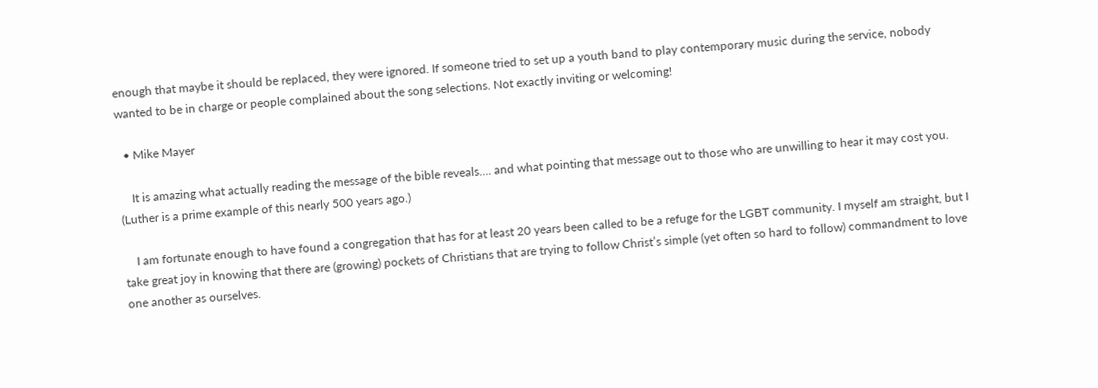enough that maybe it should be replaced, they were ignored. If someone tried to set up a youth band to play contemporary music during the service, nobody wanted to be in charge or people complained about the song selections. Not exactly inviting or welcoming!

  • Mike Mayer

    It is amazing what actually reading the message of the bible reveals…. and what pointing that message out to those who are unwilling to hear it may cost you. (Luther is a prime example of this nearly 500 years ago.)

    I am fortunate enough to have found a congregation that has for at least 20 years been called to be a refuge for the LGBT community. I myself am straight, but I take great joy in knowing that there are (growing) pockets of Christians that are trying to follow Christ’s simple (yet often so hard to follow) commandment to love one another as ourselves.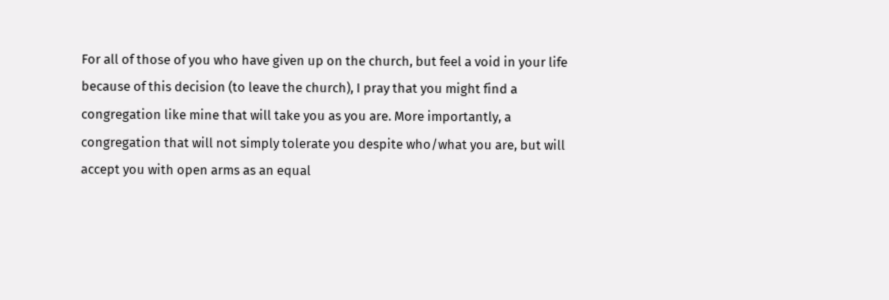For all of those of you who have given up on the church, but feel a void in your life because of this decision (to leave the church), I pray that you might find a congregation like mine that will take you as you are. More importantly, a congregation that will not simply tolerate you despite who/what you are, but will accept you with open arms as an equal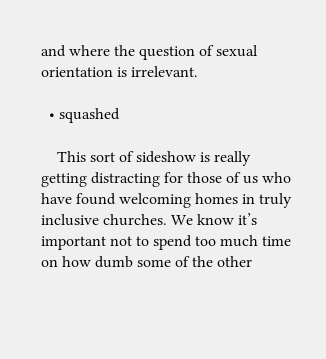and where the question of sexual orientation is irrelevant.

  • squashed

    This sort of sideshow is really getting distracting for those of us who have found welcoming homes in truly inclusive churches. We know it’s important not to spend too much time on how dumb some of the other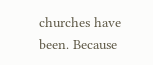churches have been. Because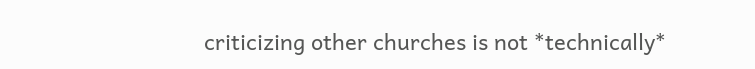criticizing other churches is not *technically*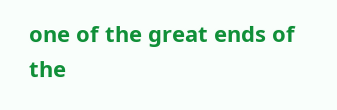one of the great ends of the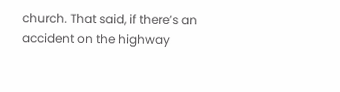church. That said, if there’s an accident on the highway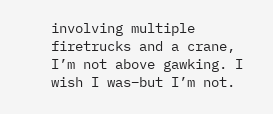involving multiple firetrucks and a crane, I’m not above gawking. I wish I was–but I’m not.